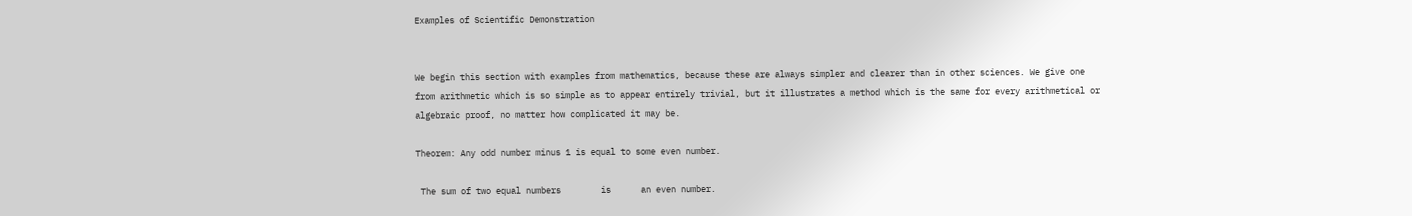Examples of Scientific Demonstration


We begin this section with examples from mathematics, because these are always simpler and clearer than in other sciences. We give one from arithmetic which is so simple as to appear entirely trivial, but it illustrates a method which is the same for every arithmetical or algebraic proof, no matter how complicated it may be.

Theorem: Any odd number minus 1 is equal to some even number.

 The sum of two equal numbers        is      an even number.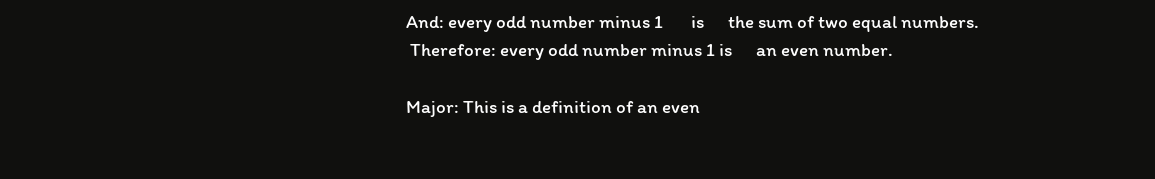And: every odd number minus 1       is      the sum of two equal numbers.
 Therefore: every odd number minus 1 is      an even number.

Major: This is a definition of an even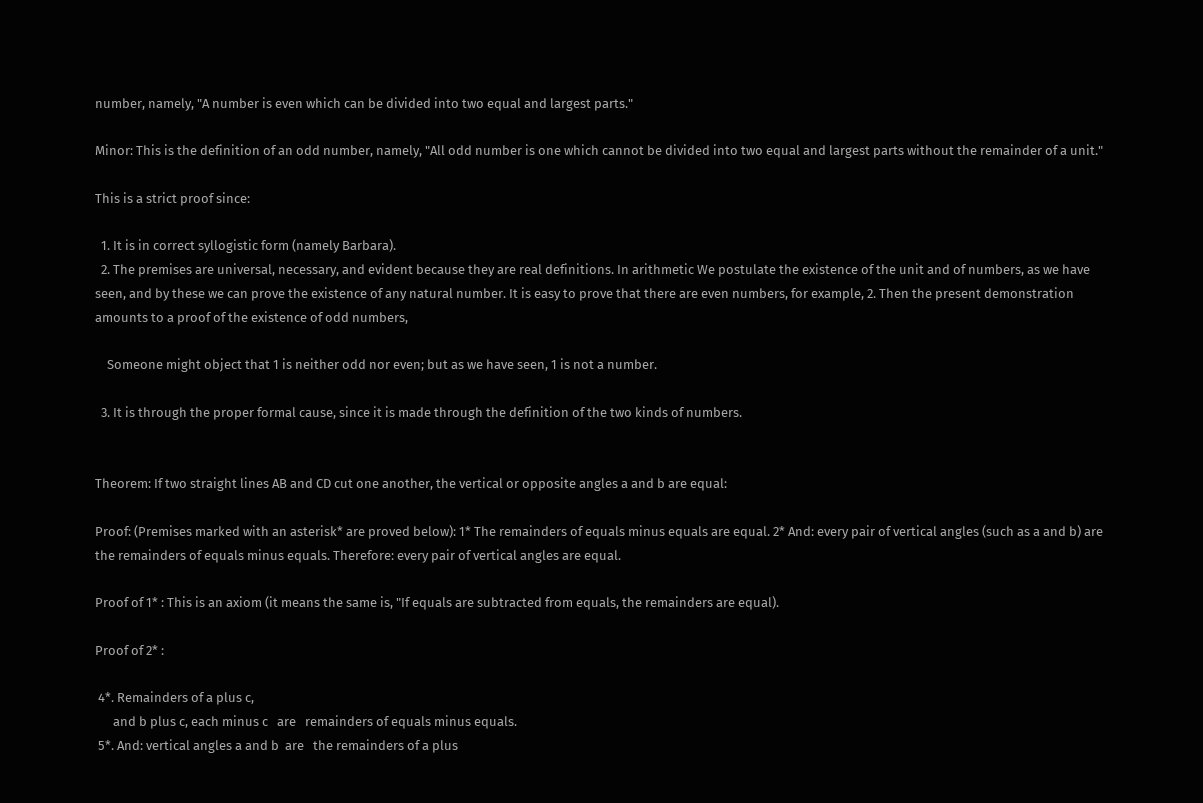number, namely, "A number is even which can be divided into two equal and largest parts."

Minor: This is the definition of an odd number, namely, "All odd number is one which cannot be divided into two equal and largest parts without the remainder of a unit."

This is a strict proof since:

  1. It is in correct syllogistic form (namely Barbara).
  2. The premises are universal, necessary, and evident because they are real definitions. In arithmetic We postulate the existence of the unit and of numbers, as we have seen, and by these we can prove the existence of any natural number. It is easy to prove that there are even numbers, for example, 2. Then the present demonstration amounts to a proof of the existence of odd numbers,

    Someone might object that 1 is neither odd nor even; but as we have seen, 1 is not a number.

  3. It is through the proper formal cause, since it is made through the definition of the two kinds of numbers.


Theorem: If two straight lines AB and CD cut one another, the vertical or opposite angles a and b are equal:

Proof: (Premises marked with an asterisk* are proved below): 1* The remainders of equals minus equals are equal. 2* And: every pair of vertical angles (such as a and b) are the remainders of equals minus equals. Therefore: every pair of vertical angles are equal.

Proof of 1* : This is an axiom (it means the same is, "If equals are subtracted from equals, the remainders are equal).

Proof of 2* :

 4*. Remainders of a plus c,
      and b plus c, each minus c   are   remainders of equals minus equals.
 5*. And: vertical angles a and b  are   the remainders of a plus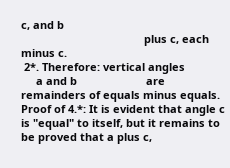c, and b
                                         plus c, each minus c.
 2*. Therefore: vertical angles
     a and b                       are   remainders of equals minus equals.
Proof of 4.*: It is evident that angle c is "equal" to itself, but it remains to be proved that a plus c,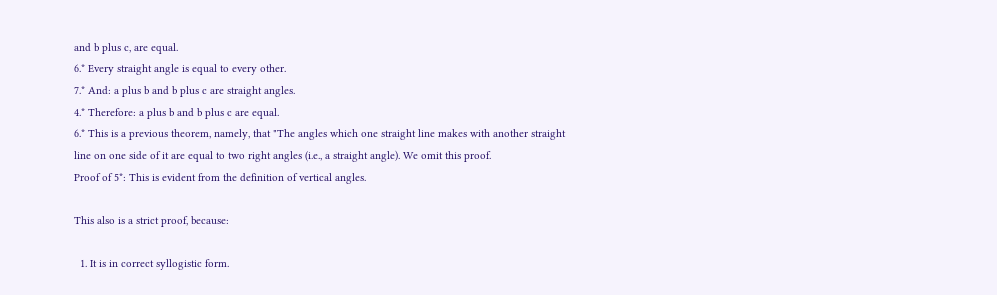and b plus c, are equal.
6.* Every straight angle is equal to every other.
7.* And: a plus b and b plus c are straight angles.
4.* Therefore: a plus b and b plus c are equal.
6.* This is a previous theorem, namely, that "The angles which one straight line makes with another straight line on one side of it are equal to two right angles (i.e., a straight angle). We omit this proof.
Proof of 5*: This is evident from the definition of vertical angles.

This also is a strict proof, because:

  1. It is in correct syllogistic form.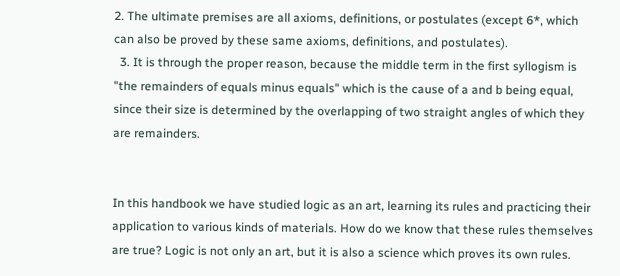2. The ultimate premises are all axioms, definitions, or postulates (except 6*, which can also be proved by these same axioms, definitions, and postulates).
  3. It is through the proper reason, because the middle term in the first syllogism is "the remainders of equals minus equals" which is the cause of a and b being equal, since their size is determined by the overlapping of two straight angles of which they are remainders.


In this handbook we have studied logic as an art, learning its rules and practicing their application to various kinds of materials. How do we know that these rules themselves are true? Logic is not only an art, but it is also a science which proves its own rules.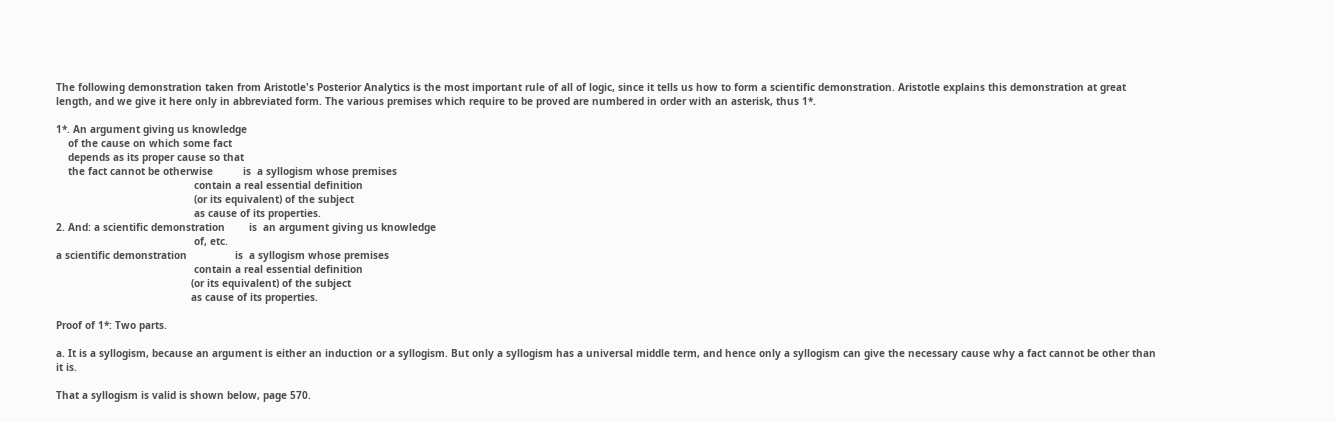The following demonstration taken from Aristotle's Posterior Analytics is the most important rule of all of logic, since it tells us how to form a scientific demonstration. Aristotle explains this demonstration at great length, and we give it here only in abbreviated form. The various premises which require to be proved are numbered in order with an asterisk, thus 1*.

1*. An argument giving us knowledge
    of the cause on which some fact
    depends as its proper cause so that
    the fact cannot be otherwise          is  a syllogism whose premises
                                              contain a real essential definition
                                              (or its equivalent) of the subject
                                              as cause of its properties.
2. And: a scientific demonstration        is  an argument giving us knowledge
                                              of, etc.
a scientific demonstration                is  a syllogism whose premises
                                              contain a real essential definition
                                             (or its equivalent) of the subject
                                             as cause of its properties.

Proof of 1*: Two parts.

a. It is a syllogism, because an argument is either an induction or a syllogism. But only a syllogism has a universal middle term, and hence only a syllogism can give the necessary cause why a fact cannot be other than it is.

That a syllogism is valid is shown below, page 570.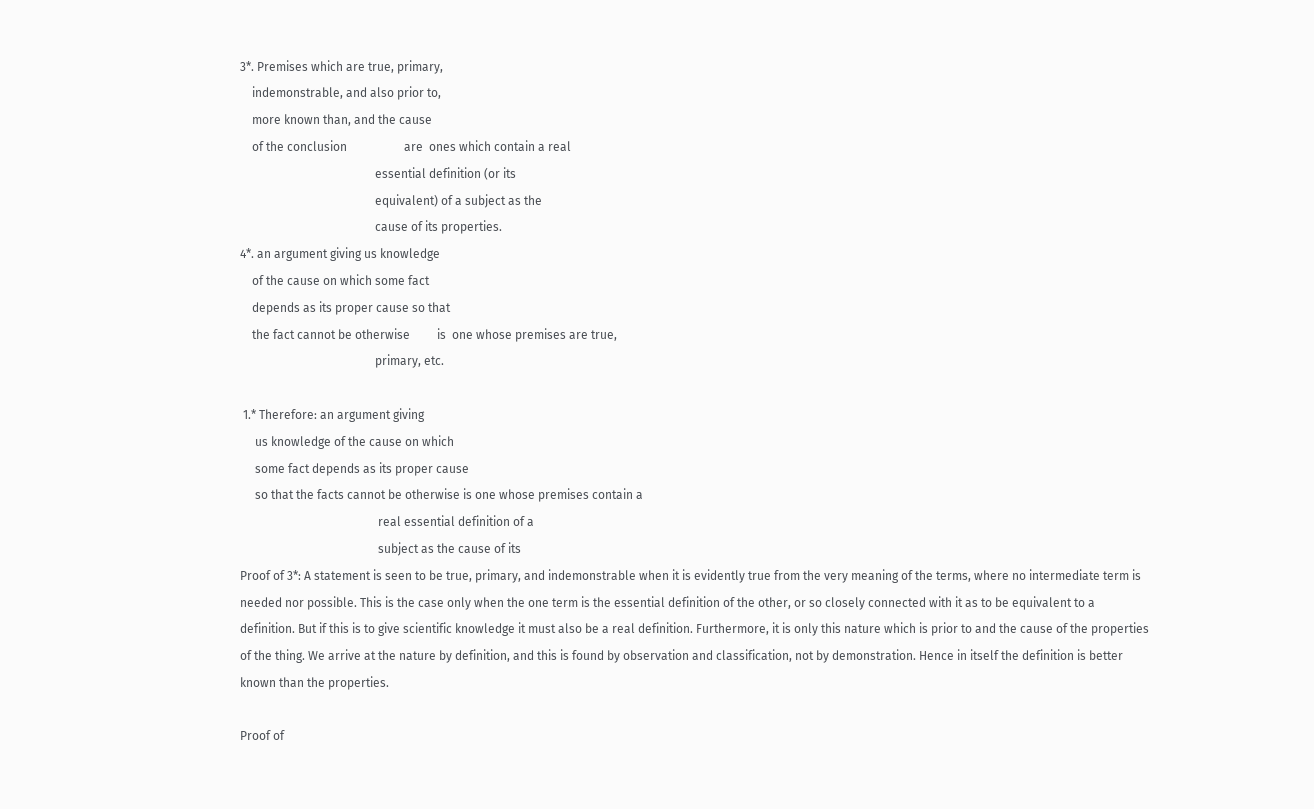3*. Premises which are true, primary,
    indemonstrable, and also prior to,
    more known than, and the cause
    of the conclusion                   are  ones which contain a real
                                             essential definition (or its
                                             equivalent) of a subject as the
                                             cause of its properties.
4*. an argument giving us knowledge
    of the cause on which some fact
    depends as its proper cause so that
    the fact cannot be otherwise         is  one whose premises are true,
                                             primary, etc.

 1.* Therefore: an argument giving
     us knowledge of the cause on which
     some fact depends as its proper cause
     so that the facts cannot be otherwise is one whose premises contain a
                                              real essential definition of a
                                              subject as the cause of its
Proof of 3*: A statement is seen to be true, primary, and indemonstrable when it is evidently true from the very meaning of the terms, where no intermediate term is needed nor possible. This is the case only when the one term is the essential definition of the other, or so closely connected with it as to be equivalent to a definition. But if this is to give scientific knowledge it must also be a real definition. Furthermore, it is only this nature which is prior to and the cause of the properties of the thing. We arrive at the nature by definition, and this is found by observation and classification, not by demonstration. Hence in itself the definition is better known than the properties.

Proof of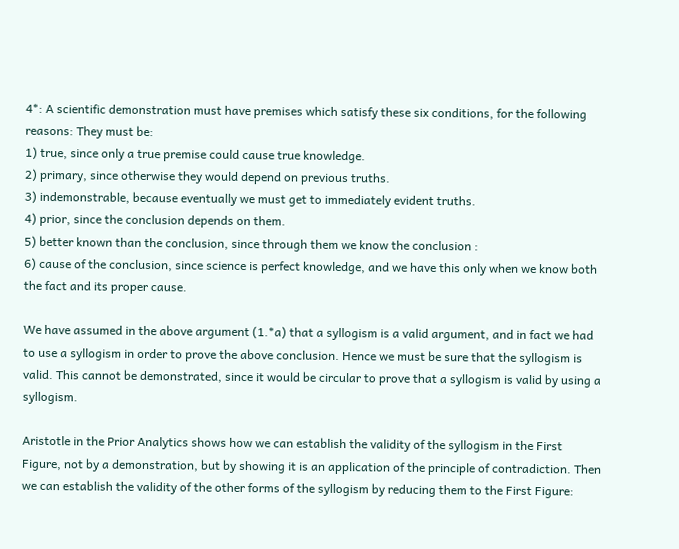4*: A scientific demonstration must have premises which satisfy these six conditions, for the following reasons: They must be:
1) true, since only a true premise could cause true knowledge.
2) primary, since otherwise they would depend on previous truths.
3) indemonstrable, because eventually we must get to immediately evident truths.
4) prior, since the conclusion depends on them.
5) better known than the conclusion, since through them we know the conclusion :
6) cause of the conclusion, since science is perfect knowledge, and we have this only when we know both the fact and its proper cause.

We have assumed in the above argument (1.*a) that a syllogism is a valid argument, and in fact we had to use a syllogism in order to prove the above conclusion. Hence we must be sure that the syllogism is valid. This cannot be demonstrated, since it would be circular to prove that a syllogism is valid by using a syllogism.

Aristotle in the Prior Analytics shows how we can establish the validity of the syllogism in the First Figure, not by a demonstration, but by showing it is an application of the principle of contradiction. Then we can establish the validity of the other forms of the syllogism by reducing them to the First Figure: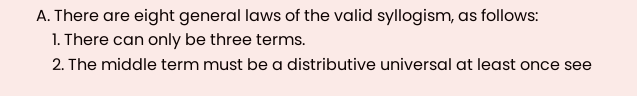A. There are eight general laws of the valid syllogism, as follows:
    1. There can only be three terms.
    2. The middle term must be a distributive universal at least once see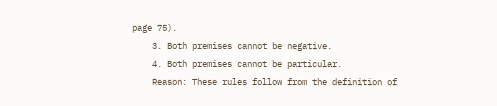page 75).
    3. Both premises cannot be negative.
    4. Both premises cannot be particular.
    Reason: These rules follow from the definition of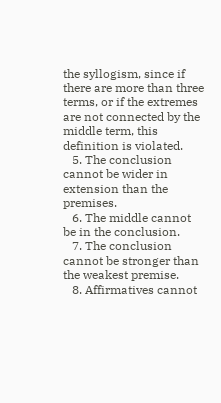the syllogism, since if there are more than three terms, or if the extremes are not connected by the middle term, this definition is violated.
   5. The conclusion cannot be wider in extension than the premises.
   6. The middle cannot be in the conclusion.
   7. The conclusion cannot be stronger than the weakest premise.
   8. Affirmatives cannot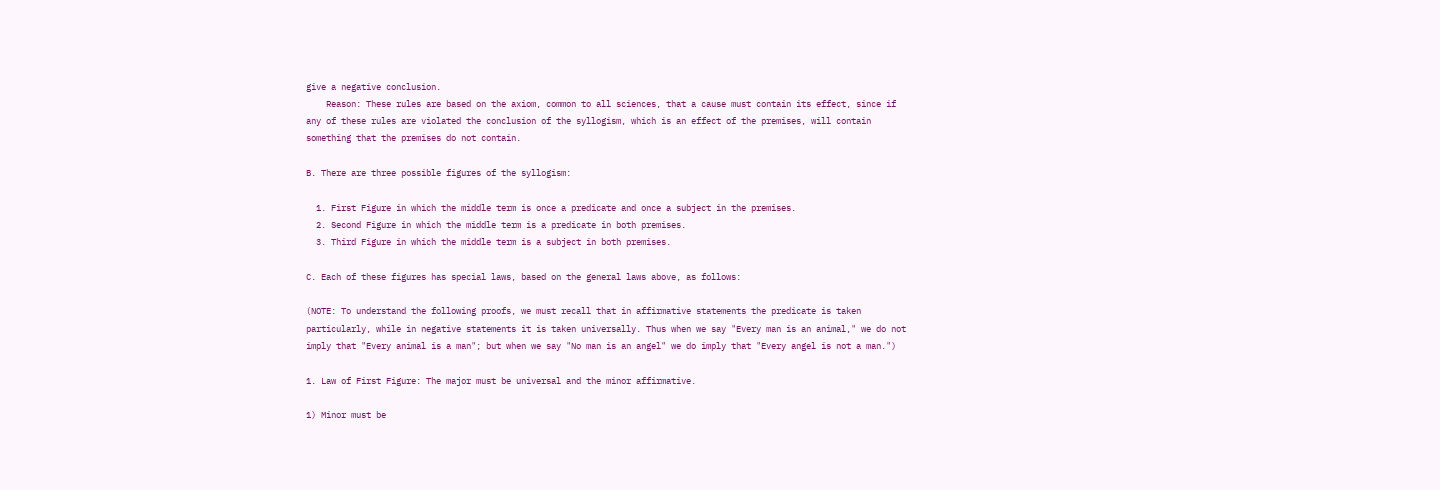give a negative conclusion.
    Reason: These rules are based on the axiom, common to all sciences, that a cause must contain its effect, since if any of these rules are violated the conclusion of the syllogism, which is an effect of the premises, will contain something that the premises do not contain.

B. There are three possible figures of the syllogism:

  1. First Figure in which the middle term is once a predicate and once a subject in the premises.
  2. Second Figure in which the middle term is a predicate in both premises.
  3. Third Figure in which the middle term is a subject in both premises.

C. Each of these figures has special laws, based on the general laws above, as follows:

(NOTE: To understand the following proofs, we must recall that in affirmative statements the predicate is taken particularly, while in negative statements it is taken universally. Thus when we say "Every man is an animal," we do not imply that "Every animal is a man"; but when we say "No man is an angel" we do imply that "Every angel is not a man.")

1. Law of First Figure: The major must be universal and the minor affirmative.

1) Minor must be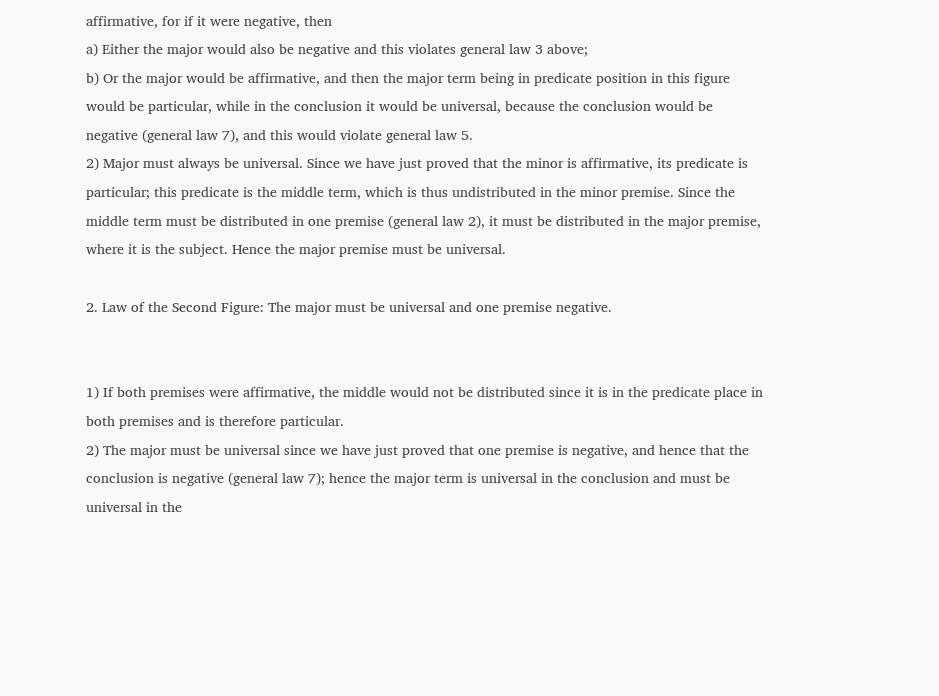affirmative, for if it were negative, then
a) Either the major would also be negative and this violates general law 3 above;
b) Or the major would be affirmative, and then the major term being in predicate position in this figure would be particular, while in the conclusion it would be universal, because the conclusion would be negative (general law 7), and this would violate general law 5.
2) Major must always be universal. Since we have just proved that the minor is affirmative, its predicate is particular; this predicate is the middle term, which is thus undistributed in the minor premise. Since the middle term must be distributed in one premise (general law 2), it must be distributed in the major premise, where it is the subject. Hence the major premise must be universal.

2. Law of the Second Figure: The major must be universal and one premise negative.


1) If both premises were affirmative, the middle would not be distributed since it is in the predicate place in both premises and is therefore particular.
2) The major must be universal since we have just proved that one premise is negative, and hence that the conclusion is negative (general law 7); hence the major term is universal in the conclusion and must be universal in the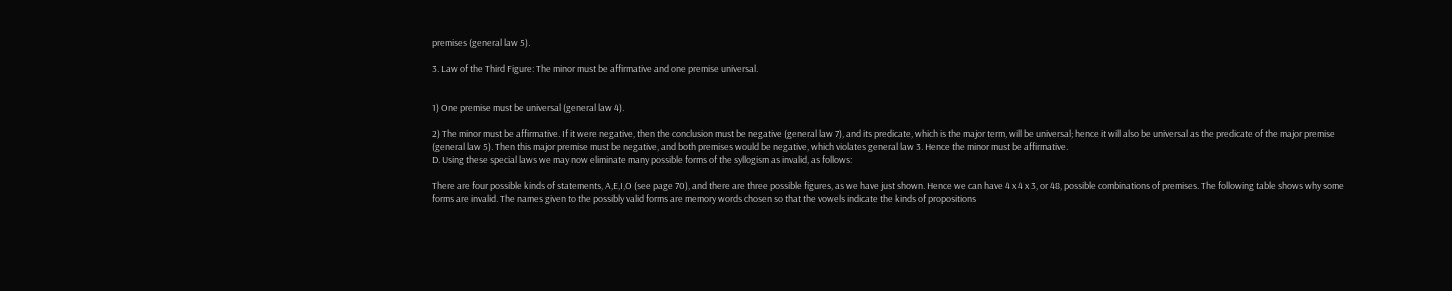premises (general law 5).

3. Law of the Third Figure: The minor must be affirmative and one premise universal.


1) One premise must be universal (general law 4).

2) The minor must be affirmative. If it were negative, then the conclusion must be negative (general law 7), and its predicate, which is the major term, will be universal; hence it will also be universal as the predicate of the major premise (general law 5). Then this major premise must be negative, and both premises would be negative, which violates general law 3. Hence the minor must be affirmative.
D. Using these special laws we may now eliminate many possible forms of the syllogism as invalid, as follows:

There are four possible kinds of statements, A,E,I,O (see page 70), and there are three possible figures, as we have just shown. Hence we can have 4 x 4 x 3, or 48, possible combinations of premises. The following table shows why some forms are invalid. The names given to the possibly valid forms are memory words chosen so that the vowels indicate the kinds of propositions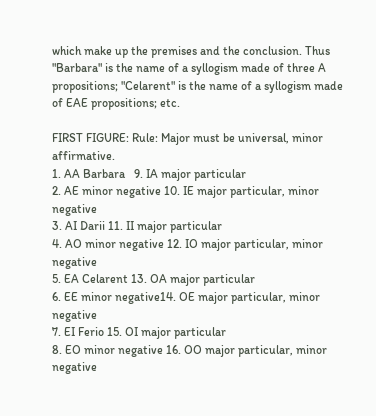which make up the premises and the conclusion. Thus "Barbara" is the name of a syllogism made of three A propositions; "Celarent" is the name of a syllogism made of EAE propositions; etc.

FIRST FIGURE: Rule: Major must be universal, minor affirmative.
1. AA Barbara   9. IA major particular
2. AE minor negative 10. IE major particular, minor negative
3. AI Darii 11. II major particular
4. AO minor negative 12. IO major particular, minor negative
5. EA Celarent 13. OA major particular
6. EE minor negative14. OE major particular, minor negative
7. EI Ferio 15. OI major particular
8. EO minor negative 16. OO major particular, minor negative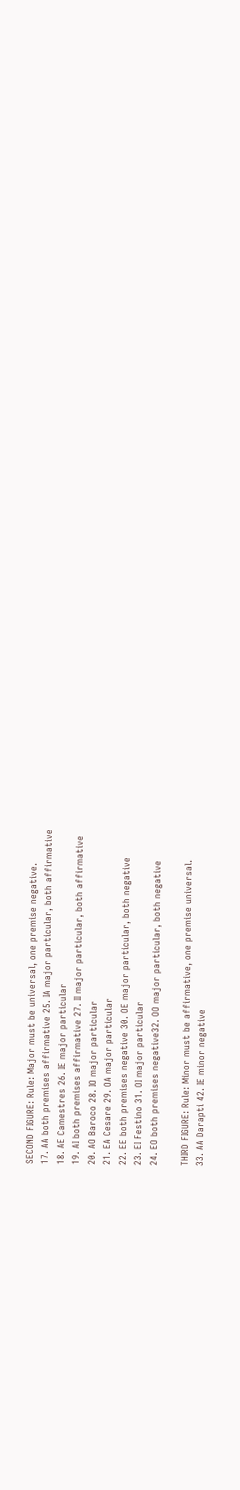SECOND FIGURE: Rule: Major must be universal, one premise negative.
17. AA both premises affirmative 25. IA major particular, both affirmative
18. AE Camestres 26. IE major particular
19. AI both premises affirmative 27. II major particular, both affirmative
20. AO Baroco 28. IO major particular
21. EA Cesare 29. OA major particular
22. EE both premises negative 30. OE major particular, both negative
23. EI Festino 31. OI major particular
24. EO both premises negative32. OO major particular, both negative

THIRD FIGURE: Rule: Minor must be affirmative, one premise universal.
33. AA Darapti 42. IE minor negative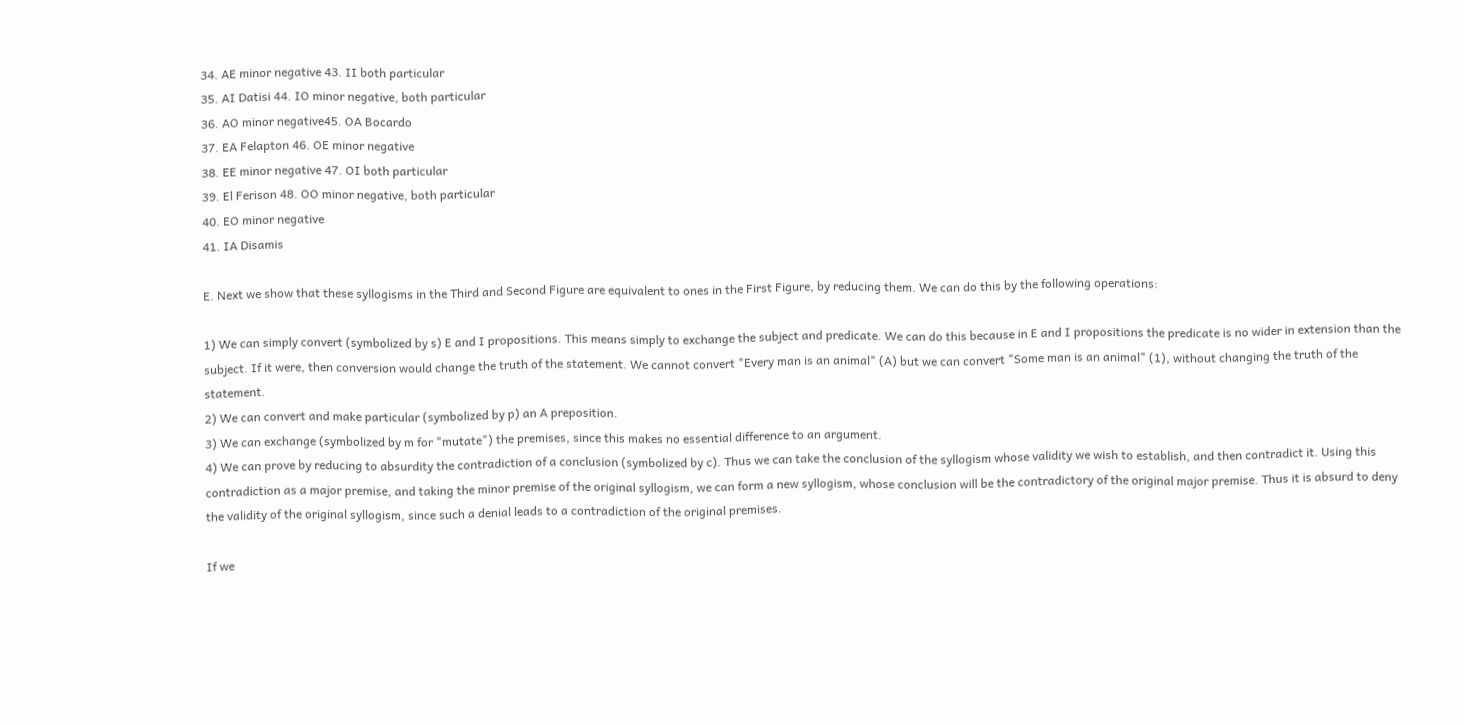34. AE minor negative 43. II both particular
35. AI Datisi 44. IO minor negative, both particular
36. AO minor negative45. OA Bocardo
37. EA Felapton 46. OE minor negative
38. EE minor negative 47. OI both particular
39. El Ferison 48. OO minor negative, both particular
40. EO minor negative
41. IA Disamis

E. Next we show that these syllogisms in the Third and Second Figure are equivalent to ones in the First Figure, by reducing them. We can do this by the following operations:

1) We can simply convert (symbolized by s) E and I propositions. This means simply to exchange the subject and predicate. We can do this because in E and I propositions the predicate is no wider in extension than the subject. If it were, then conversion would change the truth of the statement. We cannot convert "Every man is an animal" (A) but we can convert "Some man is an animal" (1), without changing the truth of the statement.
2) We can convert and make particular (symbolized by p) an A preposition.
3) We can exchange (symbolized by m for "mutate") the premises, since this makes no essential difference to an argument.
4) We can prove by reducing to absurdity the contradiction of a conclusion (symbolized by c). Thus we can take the conclusion of the syllogism whose validity we wish to establish, and then contradict it. Using this contradiction as a major premise, and taking the minor premise of the original syllogism, we can form a new syllogism, whose conclusion will be the contradictory of the original major premise. Thus it is absurd to deny the validity of the original syllogism, since such a denial leads to a contradiction of the original premises.

If we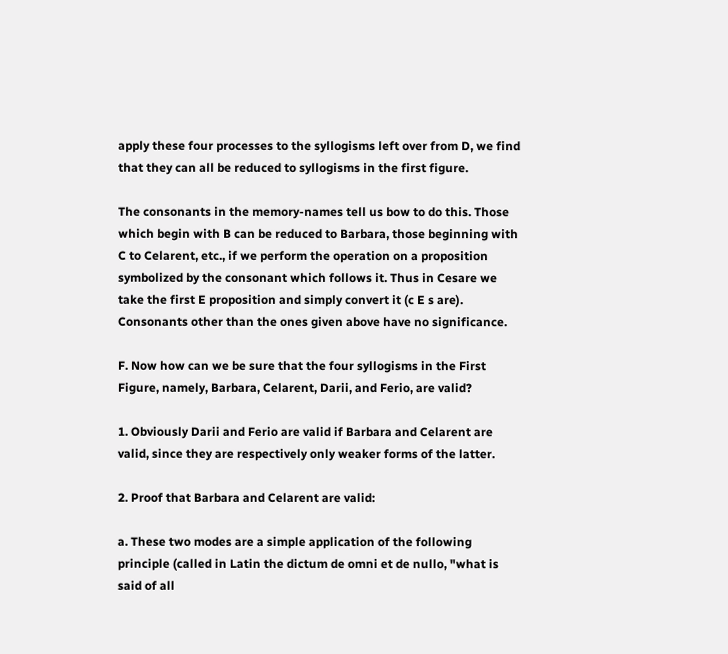apply these four processes to the syllogisms left over from D, we find that they can all be reduced to syllogisms in the first figure.

The consonants in the memory-names tell us bow to do this. Those which begin with B can be reduced to Barbara, those beginning with C to Celarent, etc., if we perform the operation on a proposition symbolized by the consonant which follows it. Thus in Cesare we take the first E proposition and simply convert it (c E s are). Consonants other than the ones given above have no significance.

F. Now how can we be sure that the four syllogisms in the First Figure, namely, Barbara, Celarent, Darii, and Ferio, are valid?

1. Obviously Darii and Ferio are valid if Barbara and Celarent are valid, since they are respectively only weaker forms of the latter.

2. Proof that Barbara and Celarent are valid:

a. These two modes are a simple application of the following principle (called in Latin the dictum de omni et de nullo, "what is said of all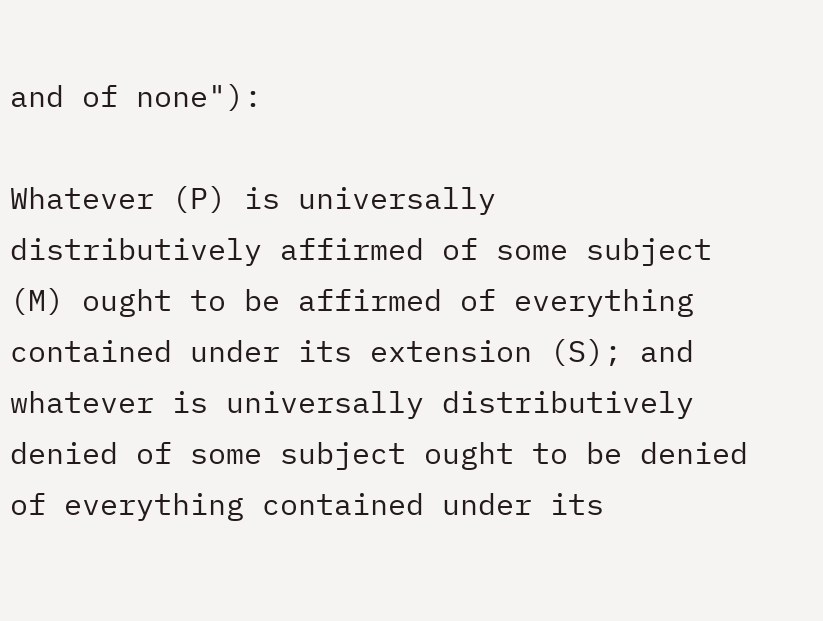and of none"):

Whatever (P) is universally distributively affirmed of some subject (M) ought to be affirmed of everything contained under its extension (S); and whatever is universally distributively denied of some subject ought to be denied of everything contained under its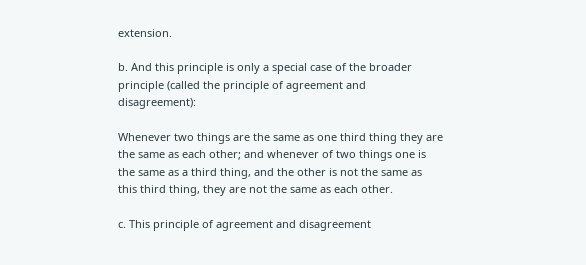extension.

b. And this principle is only a special case of the broader principle (called the principle of agreement and disagreement):

Whenever two things are the same as one third thing they are the same as each other; and whenever of two things one is the same as a third thing, and the other is not the same as this third thing, they are not the same as each other.

c. This principle of agreement and disagreement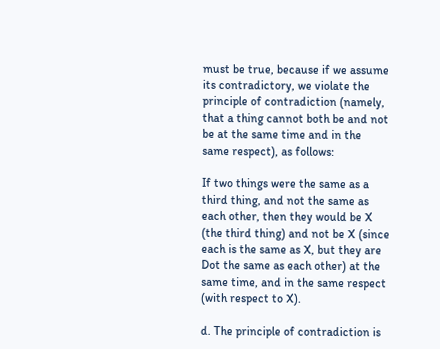must be true, because if we assume its contradictory, we violate the principle of contradiction (namely, that a thing cannot both be and not be at the same time and in the same respect), as follows:

If two things were the same as a third thing, and not the same as each other, then they would be X (the third thing) and not be X (since each is the same as X, but they are Dot the same as each other) at the same time, and in the same respect (with respect to X).

d. The principle of contradiction is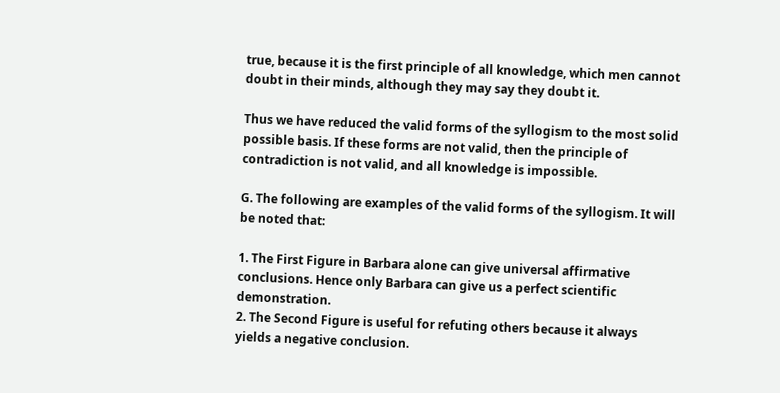true, because it is the first principle of all knowledge, which men cannot doubt in their minds, although they may say they doubt it.

Thus we have reduced the valid forms of the syllogism to the most solid possible basis. If these forms are not valid, then the principle of contradiction is not valid, and all knowledge is impossible.

G. The following are examples of the valid forms of the syllogism. It will be noted that:

1. The First Figure in Barbara alone can give universal affirmative conclusions. Hence only Barbara can give us a perfect scientific demonstration.
2. The Second Figure is useful for refuting others because it always yields a negative conclusion.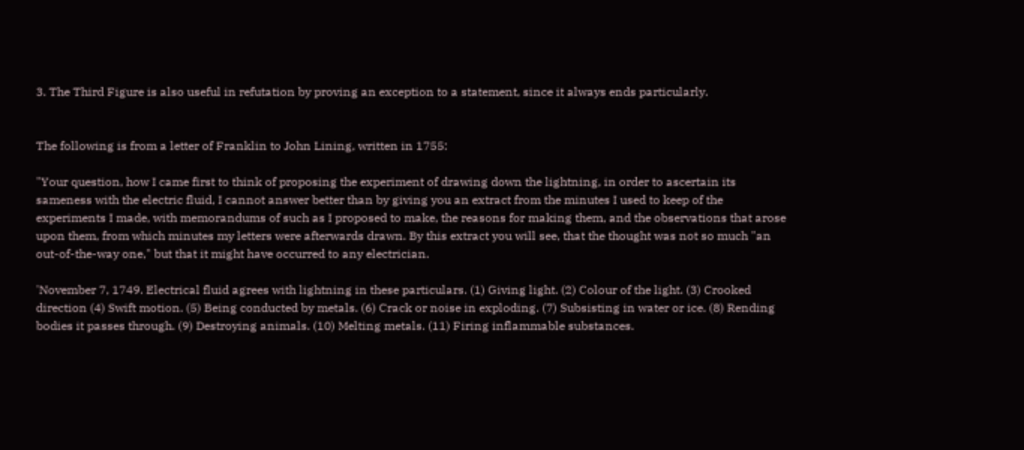3. The Third Figure is also useful in refutation by proving an exception to a statement, since it always ends particularly.


The following is from a letter of Franklin to John Lining, written in 1755:

"Your question, how I came first to think of proposing the experiment of drawing down the lightning, in order to ascertain its sameness with the electric fluid, I cannot answer better than by giving you an extract from the minutes I used to keep of the experiments I made, with memorandums of such as I proposed to make, the reasons for making them, and the observations that arose upon them, from which minutes my letters were afterwards drawn. By this extract you will see, that the thought was not so much "an out-of-the-way one," but that it might have occurred to any electrician.

'November 7, 1749. Electrical fluid agrees with lightning in these particulars. (1) Giving light. (2) Colour of the light. (3) Crooked direction (4) Swift motion. (5) Being conducted by metals. (6) Crack or noise in exploding. (7) Subsisting in water or ice. (8) Rending bodies it passes through. (9) Destroying animals. (10) Melting metals. (11) Firing inflammable substances.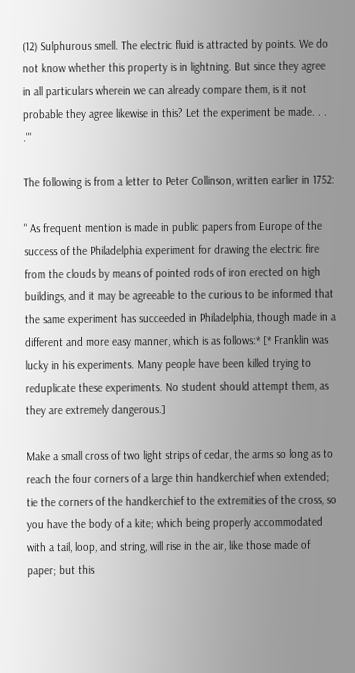(12) Sulphurous smell. The electric fluid is attracted by points. We do not know whether this property is in lightning. But since they agree in all particulars wherein we can already compare them, is it not probable they agree likewise in this? Let the experiment be made. . . .'"

The following is from a letter to Peter Collinson, written earlier in 1752:

" As frequent mention is made in public papers from Europe of the success of the Philadelphia experiment for drawing the electric fire from the clouds by means of pointed rods of iron erected on high buildings, and it may be agreeable to the curious to be informed that the same experiment has succeeded in Philadelphia, though made in a different and more easy manner, which is as follows:* [* Franklin was lucky in his experiments. Many people have been killed trying to reduplicate these experiments. No student should attempt them, as they are extremely dangerous.]

Make a small cross of two light strips of cedar, the arms so long as to reach the four corners of a large thin handkerchief when extended; tie the corners of the handkerchief to the extremities of the cross, so you have the body of a kite; which being properly accommodated with a tail, loop, and string, will rise in the air, like those made of paper; but this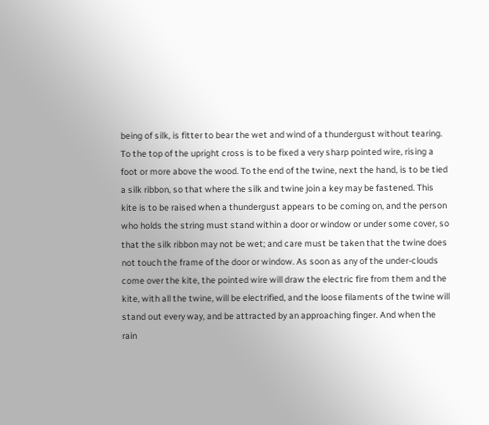being of silk, is fitter to bear the wet and wind of a thundergust without tearing. To the top of the upright cross is to be fixed a very sharp pointed wire, rising a foot or more above the wood. To the end of the twine, next the hand, is to be tied a silk ribbon, so that where the silk and twine join a key may be fastened. This kite is to be raised when a thundergust appears to be coming on, and the person who holds the string must stand within a door or window or under some cover, so that the silk ribbon may not be wet; and care must be taken that the twine does not touch the frame of the door or window. As soon as any of the under-clouds come over the kite, the pointed wire will draw the electric fire from them and the kite, with all the twine, will be electrified, and the loose filaments of the twine will stand out every way, and be attracted by an approaching finger. And when the rain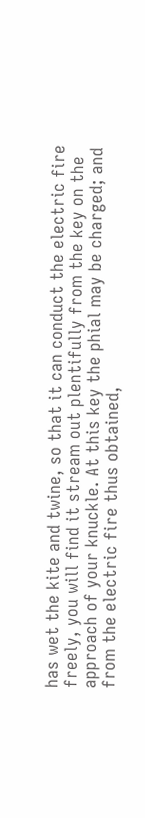has wet the kite and twine, so that it can conduct the electric fire freely, you will find it stream out plentifully from the key on the approach of your knuckle. At this key the phial may be charged; and from the electric fire thus obtained,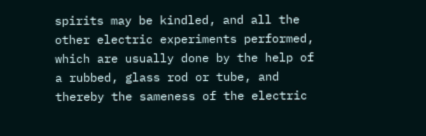spirits may be kindled, and all the other electric experiments performed, which are usually done by the help of a rubbed, glass rod or tube, and thereby the sameness of the electric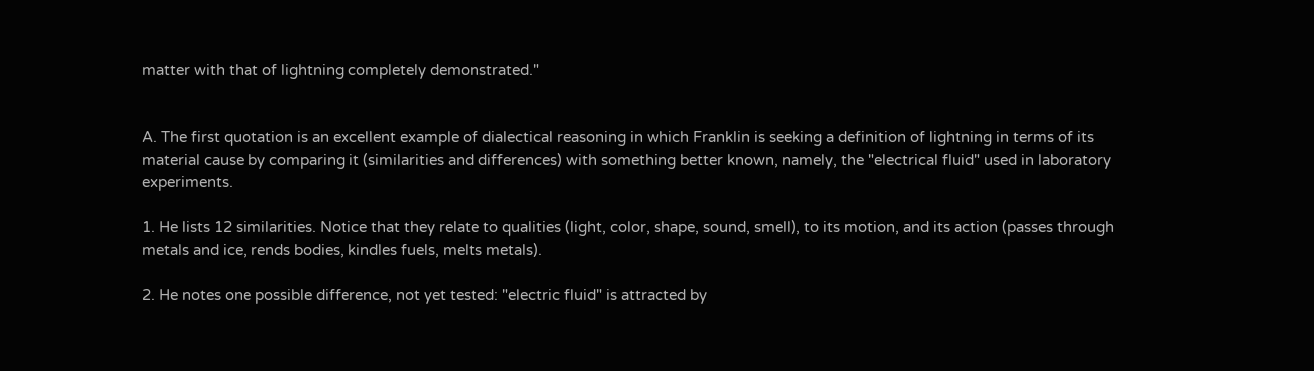matter with that of lightning completely demonstrated."


A. The first quotation is an excellent example of dialectical reasoning in which Franklin is seeking a definition of lightning in terms of its material cause by comparing it (similarities and differences) with something better known, namely, the "electrical fluid" used in laboratory experiments.

1. He lists 12 similarities. Notice that they relate to qualities (light, color, shape, sound, smell), to its motion, and its action (passes through metals and ice, rends bodies, kindles fuels, melts metals).

2. He notes one possible difference, not yet tested: "electric fluid" is attracted by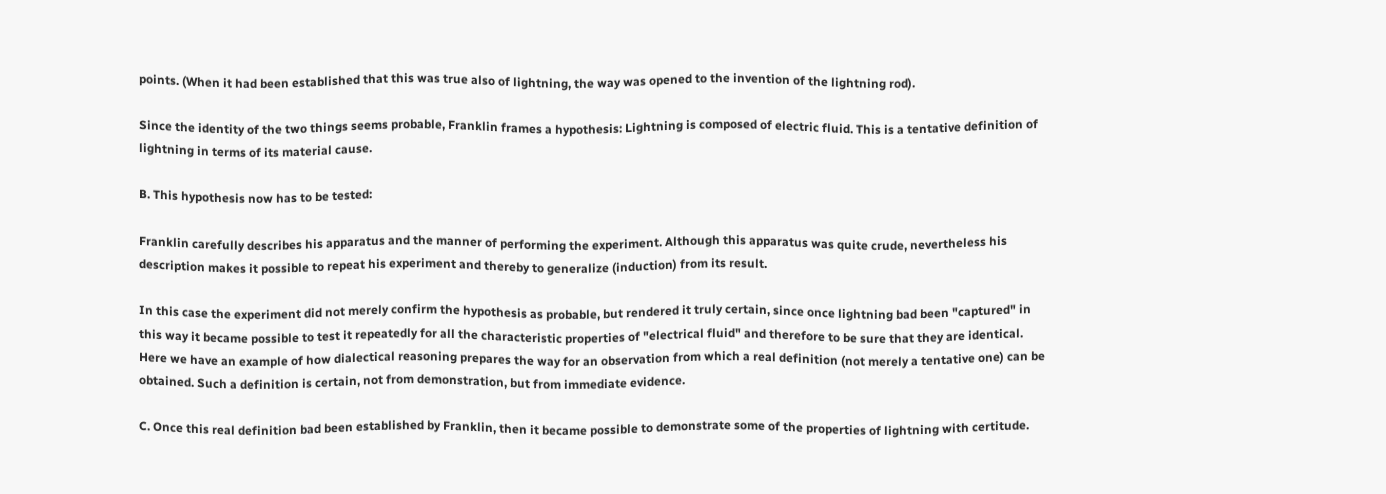points. (When it had been established that this was true also of lightning, the way was opened to the invention of the lightning rod).

Since the identity of the two things seems probable, Franklin frames a hypothesis: Lightning is composed of electric fluid. This is a tentative definition of lightning in terms of its material cause.

B. This hypothesis now has to be tested:

Franklin carefully describes his apparatus and the manner of performing the experiment. Although this apparatus was quite crude, nevertheless his description makes it possible to repeat his experiment and thereby to generalize (induction) from its result.

In this case the experiment did not merely confirm the hypothesis as probable, but rendered it truly certain, since once lightning bad been "captured" in this way it became possible to test it repeatedly for all the characteristic properties of "electrical fluid" and therefore to be sure that they are identical. Here we have an example of how dialectical reasoning prepares the way for an observation from which a real definition (not merely a tentative one) can be obtained. Such a definition is certain, not from demonstration, but from immediate evidence.

C. Once this real definition bad been established by Franklin, then it became possible to demonstrate some of the properties of lightning with certitude.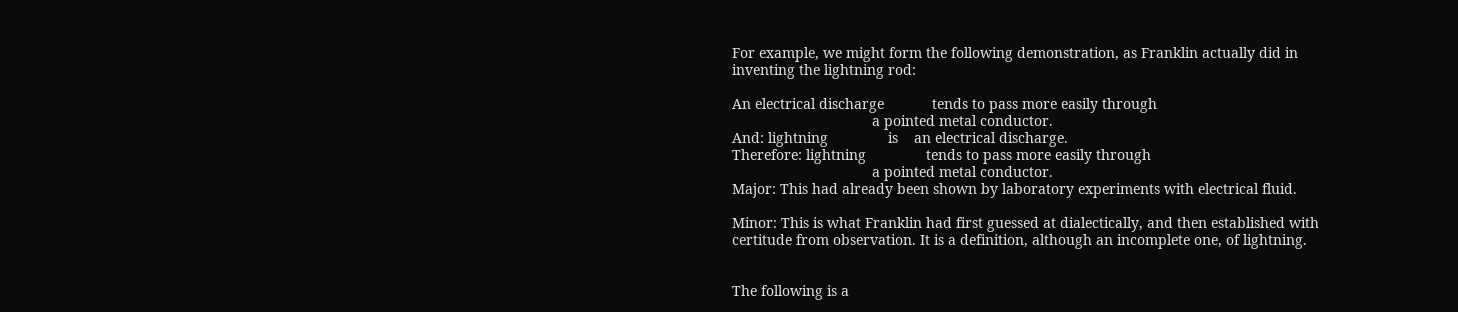For example, we might form the following demonstration, as Franklin actually did in inventing the lightning rod:

An electrical discharge            tends to pass more easily through
                                   a pointed metal conductor.
And: lightning               is    an electrical discharge.
Therefore: lightning               tends to pass more easily through
                                   a pointed metal conductor.
Major: This had already been shown by laboratory experiments with electrical fluid.

Minor: This is what Franklin had first guessed at dialectically, and then established with certitude from observation. It is a definition, although an incomplete one, of lightning.


The following is a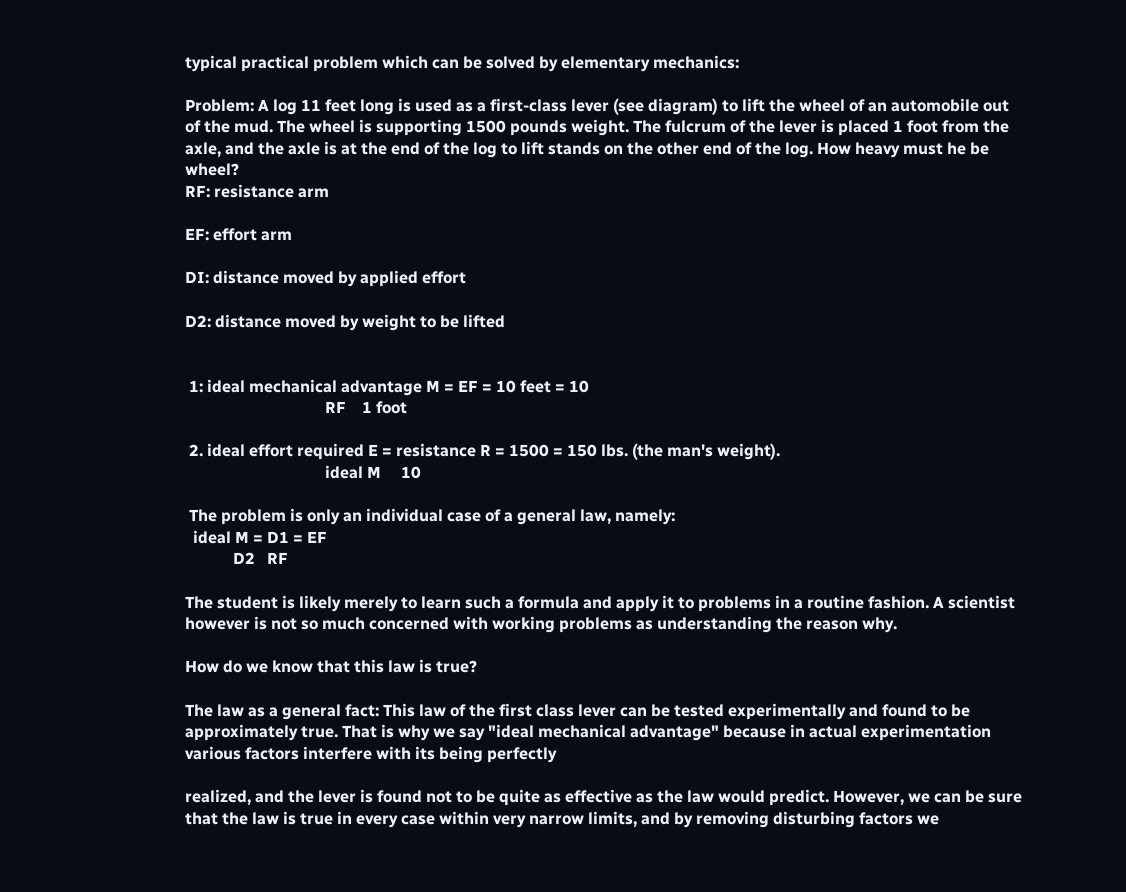typical practical problem which can be solved by elementary mechanics:

Problem: A log 11 feet long is used as a first-class lever (see diagram) to lift the wheel of an automobile out of the mud. The wheel is supporting 1500 pounds weight. The fulcrum of the lever is placed 1 foot from the axle, and the axle is at the end of the log to lift stands on the other end of the log. How heavy must he be wheel?
RF: resistance arm

EF: effort arm

DI: distance moved by applied effort

D2: distance moved by weight to be lifted


 1: ideal mechanical advantage M = EF = 10 feet = 10
                                   RF    1 foot

 2. ideal effort required E = resistance R = 1500 = 150 lbs. (the man's weight).
                                   ideal M     10

 The problem is only an individual case of a general law, namely:
  ideal M = D1 = EF
            D2   RF

The student is likely merely to learn such a formula and apply it to problems in a routine fashion. A scientist however is not so much concerned with working problems as understanding the reason why.

How do we know that this law is true?

The law as a general fact: This law of the first class lever can be tested experimentally and found to be approximately true. That is why we say "ideal mechanical advantage" because in actual experimentation various factors interfere with its being perfectly

realized, and the lever is found not to be quite as effective as the law would predict. However, we can be sure that the law is true in every case within very narrow limits, and by removing disturbing factors we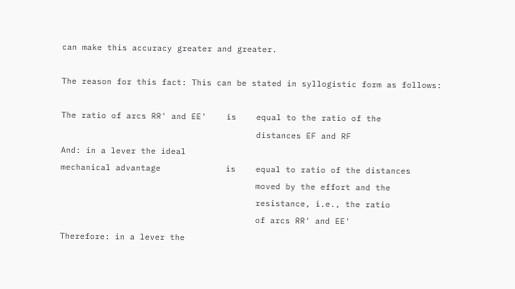can make this accuracy greater and greater.

The reason for this fact: This can be stated in syllogistic form as follows:

The ratio of arcs RR' and EE'    is    equal to the ratio of the
                                       distances EF and RF
And: in a lever the ideal
mechanical advantage             is    equal to ratio of the distances
                                       moved by the effort and the
                                       resistance, i.e., the ratio
                                       of arcs RR' and EE'
Therefore: in a lever the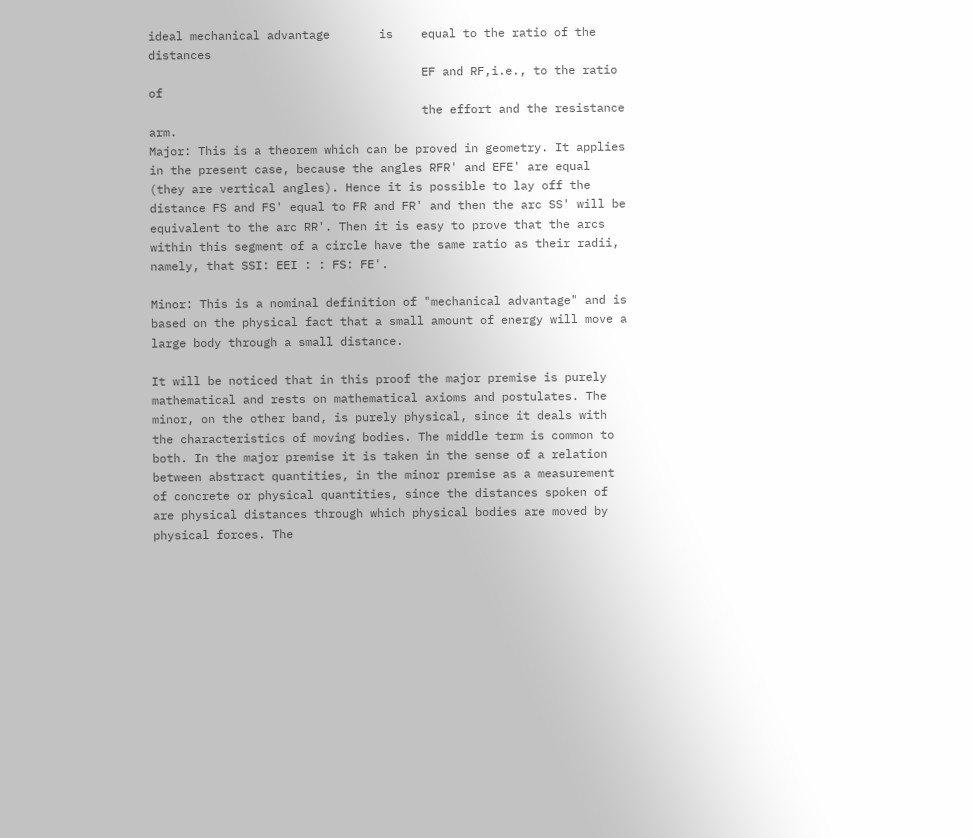ideal mechanical advantage       is    equal to the ratio of the distances
                                       EF and RF,i.e., to the ratio of
                                       the effort and the resistance arm.
Major: This is a theorem which can be proved in geometry. It applies in the present case, because the angles RFR' and EFE' are equal (they are vertical angles). Hence it is possible to lay off the distance FS and FS' equal to FR and FR' and then the arc SS' will be equivalent to the arc RR'. Then it is easy to prove that the arcs within this segment of a circle have the same ratio as their radii, namely, that SSI: EEI : : FS: FE'.

Minor: This is a nominal definition of "mechanical advantage" and is based on the physical fact that a small amount of energy will move a large body through a small distance.

It will be noticed that in this proof the major premise is purely mathematical and rests on mathematical axioms and postulates. The minor, on the other band, is purely physical, since it deals with the characteristics of moving bodies. The middle term is common to both. In the major premise it is taken in the sense of a relation between abstract quantities, in the minor premise as a measurement of concrete or physical quantities, since the distances spoken of are physical distances through which physical bodies are moved by physical forces. The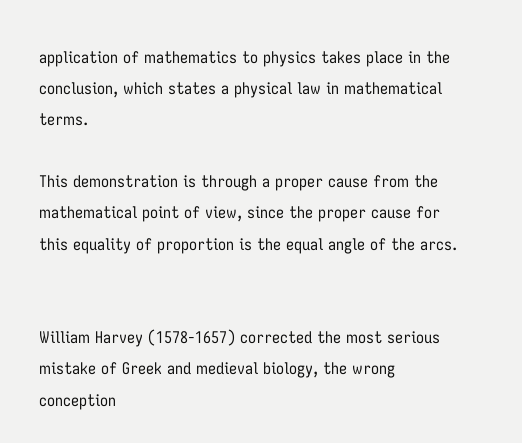application of mathematics to physics takes place in the conclusion, which states a physical law in mathematical terms.

This demonstration is through a proper cause from the mathematical point of view, since the proper cause for this equality of proportion is the equal angle of the arcs.


William Harvey (1578-1657) corrected the most serious mistake of Greek and medieval biology, the wrong conception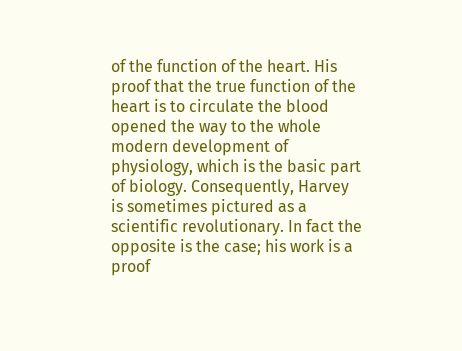of the function of the heart. His proof that the true function of the heart is to circulate the blood opened the way to the whole modern development of physiology, which is the basic part of biology. Consequently, Harvey is sometimes pictured as a scientific revolutionary. In fact the opposite is the case; his work is a proof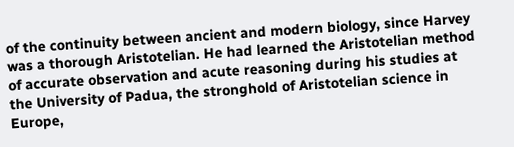of the continuity between ancient and modern biology, since Harvey was a thorough Aristotelian. He had learned the Aristotelian method of accurate observation and acute reasoning during his studies at the University of Padua, the stronghold of Aristotelian science in Europe,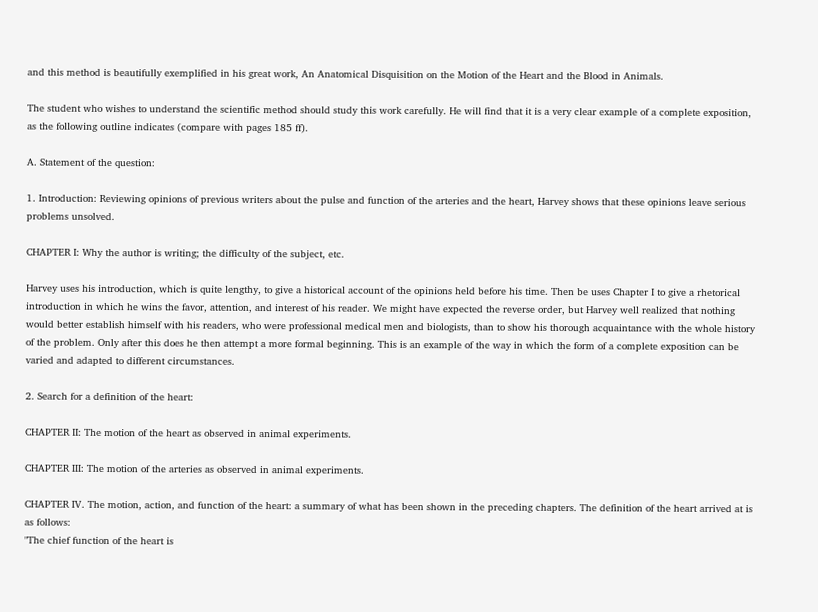and this method is beautifully exemplified in his great work, An Anatomical Disquisition on the Motion of the Heart and the Blood in Animals.

The student who wishes to understand the scientific method should study this work carefully. He will find that it is a very clear example of a complete exposition, as the following outline indicates (compare with pages 185 ff).

A. Statement of the question:

1. Introduction: Reviewing opinions of previous writers about the pulse and function of the arteries and the heart, Harvey shows that these opinions leave serious problems unsolved.

CHAPTER I: Why the author is writing; the difficulty of the subject, etc.

Harvey uses his introduction, which is quite lengthy, to give a historical account of the opinions held before his time. Then be uses Chapter I to give a rhetorical introduction in which he wins the favor, attention, and interest of his reader. We might have expected the reverse order, but Harvey well realized that nothing would better establish himself with his readers, who were professional medical men and biologists, than to show his thorough acquaintance with the whole history of the problem. Only after this does he then attempt a more formal beginning. This is an example of the way in which the form of a complete exposition can be varied and adapted to different circumstances.

2. Search for a definition of the heart:

CHAPTER II: The motion of the heart as observed in animal experiments.

CHAPTER III: The motion of the arteries as observed in animal experiments.

CHAPTER IV. The motion, action, and function of the heart: a summary of what has been shown in the preceding chapters. The definition of the heart arrived at is as follows:
"The chief function of the heart is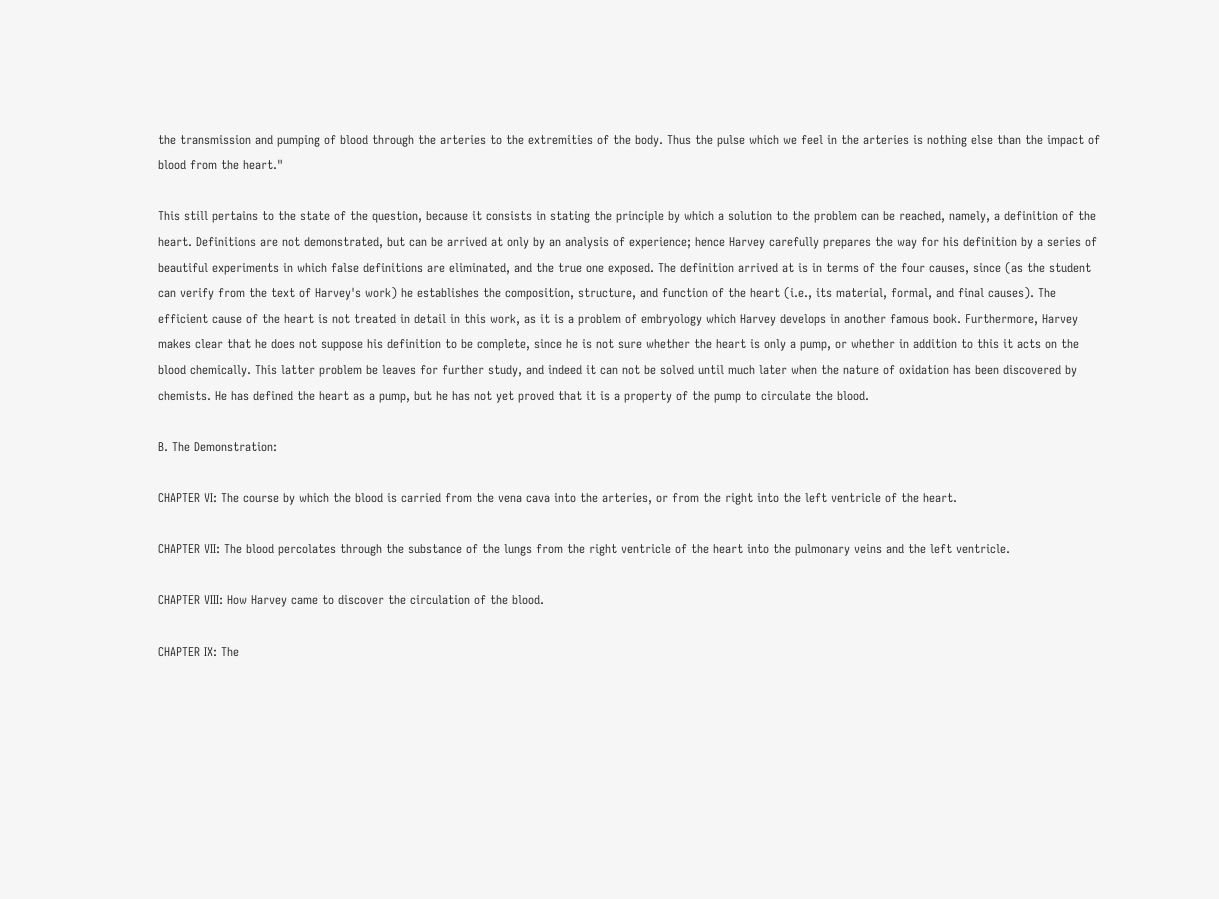the transmission and pumping of blood through the arteries to the extremities of the body. Thus the pulse which we feel in the arteries is nothing else than the impact of blood from the heart."

This still pertains to the state of the question, because it consists in stating the principle by which a solution to the problem can be reached, namely, a definition of the heart. Definitions are not demonstrated, but can be arrived at only by an analysis of experience; hence Harvey carefully prepares the way for his definition by a series of beautiful experiments in which false definitions are eliminated, and the true one exposed. The definition arrived at is in terms of the four causes, since (as the student can verify from the text of Harvey's work) he establishes the composition, structure, and function of the heart (i.e., its material, formal, and final causes). The efficient cause of the heart is not treated in detail in this work, as it is a problem of embryology which Harvey develops in another famous book. Furthermore, Harvey makes clear that he does not suppose his definition to be complete, since he is not sure whether the heart is only a pump, or whether in addition to this it acts on the blood chemically. This latter problem be leaves for further study, and indeed it can not be solved until much later when the nature of oxidation has been discovered by chemists. He has defined the heart as a pump, but he has not yet proved that it is a property of the pump to circulate the blood.

B. The Demonstration:

CHAPTER VI: The course by which the blood is carried from the vena cava into the arteries, or from the right into the left ventricle of the heart.

CHAPTER VII: The blood percolates through the substance of the lungs from the right ventricle of the heart into the pulmonary veins and the left ventricle.

CHAPTER VIII: How Harvey came to discover the circulation of the blood.

CHAPTER IX: The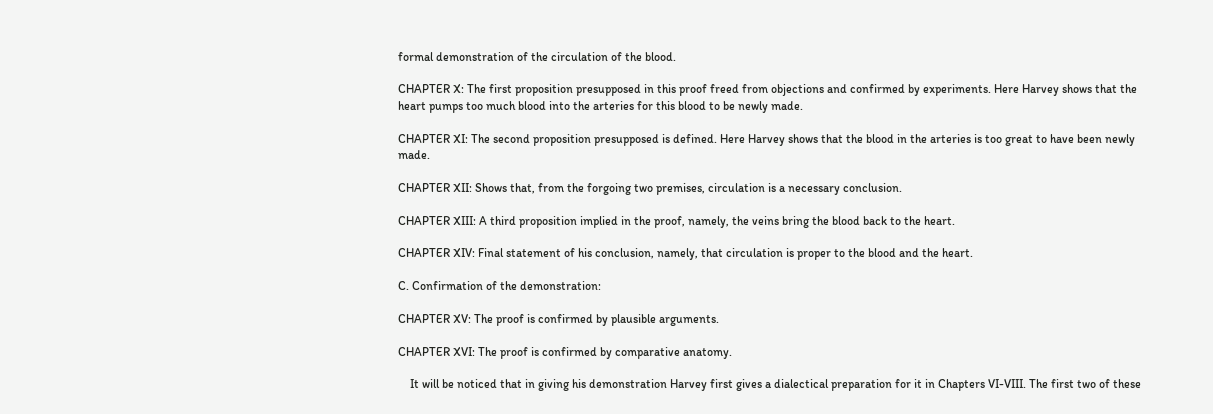formal demonstration of the circulation of the blood.

CHAPTER X: The first proposition presupposed in this proof freed from objections and confirmed by experiments. Here Harvey shows that the heart pumps too much blood into the arteries for this blood to be newly made.

CHAPTER XI: The second proposition presupposed is defined. Here Harvey shows that the blood in the arteries is too great to have been newly made.

CHAPTER XII: Shows that, from the forgoing two premises, circulation is a necessary conclusion.

CHAPTER XIII: A third proposition implied in the proof, namely, the veins bring the blood back to the heart.

CHAPTER XIV: Final statement of his conclusion, namely, that circulation is proper to the blood and the heart.

C. Confirmation of the demonstration:

CHAPTER XV: The proof is confirmed by plausible arguments.

CHAPTER XVI: The proof is confirmed by comparative anatomy.

    It will be noticed that in giving his demonstration Harvey first gives a dialectical preparation for it in Chapters VI-VIII. The first two of these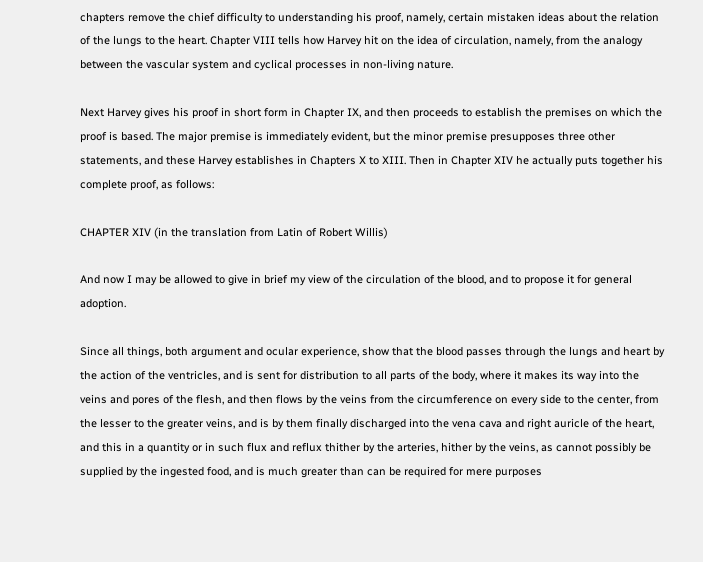chapters remove the chief difficulty to understanding his proof, namely, certain mistaken ideas about the relation of the lungs to the heart. Chapter VIII tells how Harvey hit on the idea of circulation, namely, from the analogy between the vascular system and cyclical processes in non-living nature.

Next Harvey gives his proof in short form in Chapter IX, and then proceeds to establish the premises on which the proof is based. The major premise is immediately evident, but the minor premise presupposes three other statements, and these Harvey establishes in Chapters X to XIII. Then in Chapter XIV he actually puts together his complete proof, as follows:

CHAPTER XIV (in the translation from Latin of Robert Willis)

And now I may be allowed to give in brief my view of the circulation of the blood, and to propose it for general adoption.

Since all things, both argument and ocular experience, show that the blood passes through the lungs and heart by the action of the ventricles, and is sent for distribution to all parts of the body, where it makes its way into the veins and pores of the flesh, and then flows by the veins from the circumference on every side to the center, from the lesser to the greater veins, and is by them finally discharged into the vena cava and right auricle of the heart, and this in a quantity or in such flux and reflux thither by the arteries, hither by the veins, as cannot possibly be supplied by the ingested food, and is much greater than can be required for mere purposes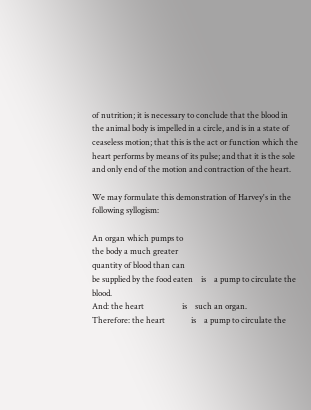of nutrition; it is necessary to conclude that the blood in the animal body is impelled in a circle, and is in a state of ceaseless motion; that this is the act or function which the heart performs by means of its pulse; and that it is the sole and only end of the motion and contraction of the heart.

We may formulate this demonstration of Harvey's in the following syllogism:

An organ which pumps to
the body a much greater
quantity of blood than can
be supplied by the food eaten    is    a pump to circulate the blood.
And: the heart                   is    such an organ.
Therefore: the heart             is    a pump to circulate the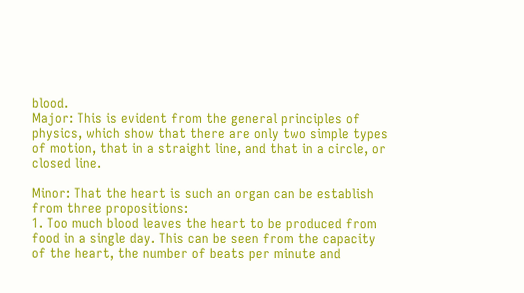blood.
Major: This is evident from the general principles of physics, which show that there are only two simple types of motion, that in a straight line, and that in a circle, or closed line.

Minor: That the heart is such an organ can be establish from three propositions:
1. Too much blood leaves the heart to be produced from food in a single day. This can be seen from the capacity of the heart, the number of beats per minute and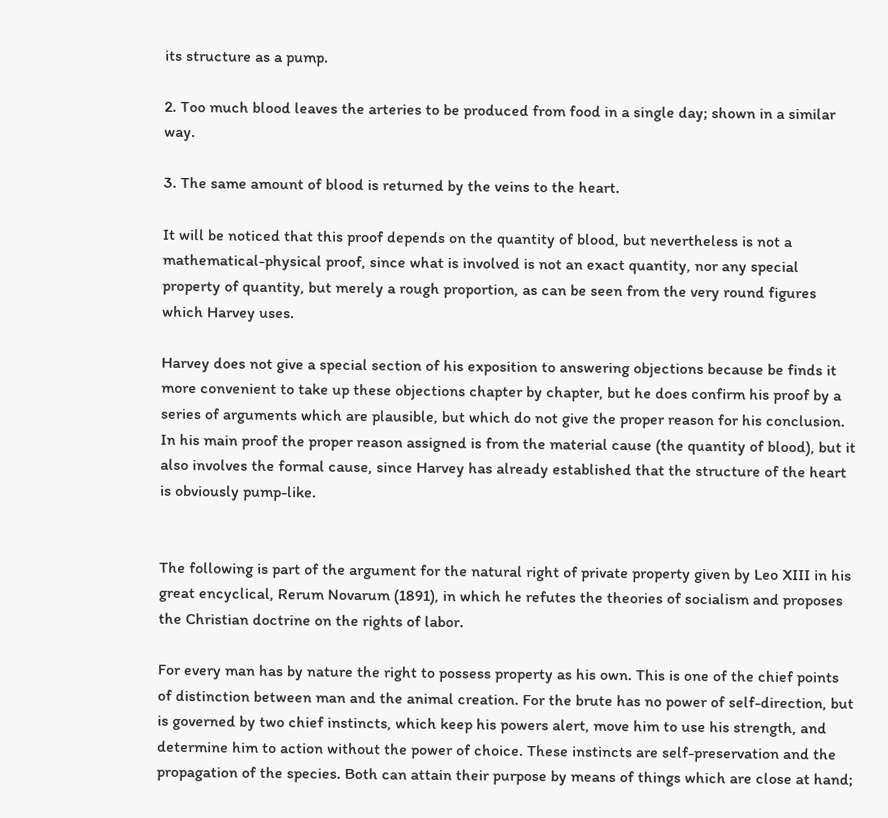its structure as a pump.

2. Too much blood leaves the arteries to be produced from food in a single day; shown in a similar way.

3. The same amount of blood is returned by the veins to the heart.

It will be noticed that this proof depends on the quantity of blood, but nevertheless is not a mathematical-physical proof, since what is involved is not an exact quantity, nor any special property of quantity, but merely a rough proportion, as can be seen from the very round figures which Harvey uses.

Harvey does not give a special section of his exposition to answering objections because be finds it more convenient to take up these objections chapter by chapter, but he does confirm his proof by a series of arguments which are plausible, but which do not give the proper reason for his conclusion. In his main proof the proper reason assigned is from the material cause (the quantity of blood), but it also involves the formal cause, since Harvey has already established that the structure of the heart is obviously pump-like.


The following is part of the argument for the natural right of private property given by Leo XIII in his great encyclical, Rerum Novarum (1891), in which he refutes the theories of socialism and proposes the Christian doctrine on the rights of labor.

For every man has by nature the right to possess property as his own. This is one of the chief points of distinction between man and the animal creation. For the brute has no power of self-direction, but is governed by two chief instincts, which keep his powers alert, move him to use his strength, and determine him to action without the power of choice. These instincts are self-preservation and the propagation of the species. Both can attain their purpose by means of things which are close at hand;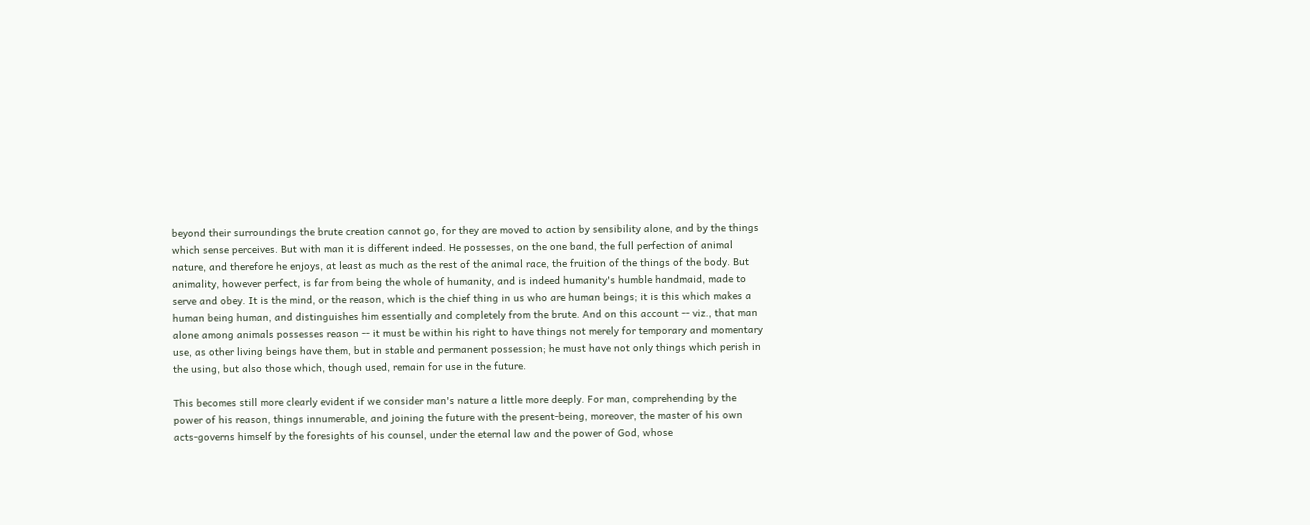beyond their surroundings the brute creation cannot go, for they are moved to action by sensibility alone, and by the things which sense perceives. But with man it is different indeed. He possesses, on the one band, the full perfection of animal nature, and therefore he enjoys, at least as much as the rest of the animal race, the fruition of the things of the body. But animality, however perfect, is far from being the whole of humanity, and is indeed humanity's humble handmaid, made to serve and obey. It is the mind, or the reason, which is the chief thing in us who are human beings; it is this which makes a human being human, and distinguishes him essentially and completely from the brute. And on this account -- viz., that man alone among animals possesses reason -- it must be within his right to have things not merely for temporary and momentary use, as other living beings have them, but in stable and permanent possession; he must have not only things which perish in the using, but also those which, though used, remain for use in the future.

This becomes still more clearly evident if we consider man's nature a little more deeply. For man, comprehending by the power of his reason, things innumerable, and joining the future with the present-being, moreover, the master of his own acts-governs himself by the foresights of his counsel, under the eternal law and the power of God, whose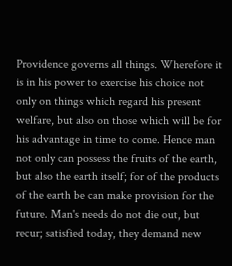Providence governs all things. Wherefore it is in his power to exercise his choice not only on things which regard his present welfare, but also on those which will be for his advantage in time to come. Hence man not only can possess the fruits of the earth, but also the earth itself; for of the products of the earth be can make provision for the future. Man's needs do not die out, but recur; satisfied today, they demand new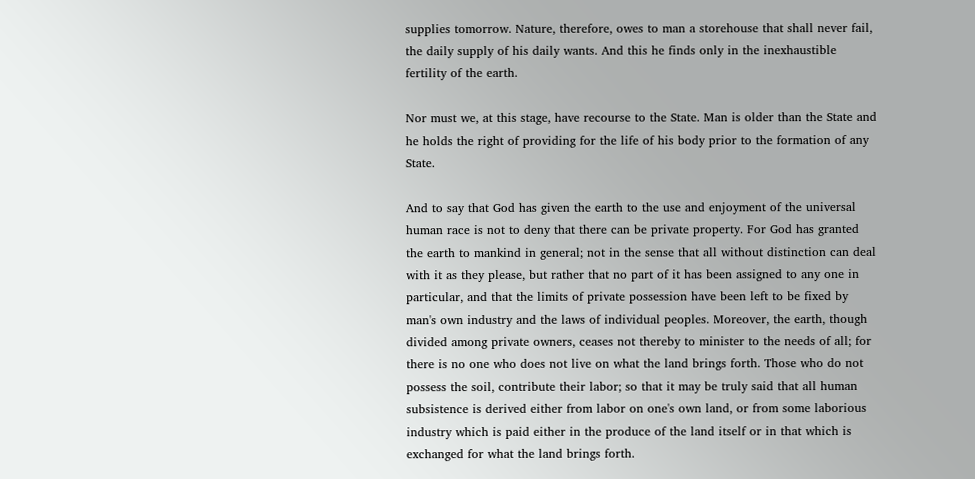supplies tomorrow. Nature, therefore, owes to man a storehouse that shall never fail, the daily supply of his daily wants. And this he finds only in the inexhaustible fertility of the earth.

Nor must we, at this stage, have recourse to the State. Man is older than the State and he holds the right of providing for the life of his body prior to the formation of any State.

And to say that God has given the earth to the use and enjoyment of the universal human race is not to deny that there can be private property. For God has granted the earth to mankind in general; not in the sense that all without distinction can deal with it as they please, but rather that no part of it has been assigned to any one in particular, and that the limits of private possession have been left to be fixed by man's own industry and the laws of individual peoples. Moreover, the earth, though divided among private owners, ceases not thereby to minister to the needs of all; for there is no one who does not live on what the land brings forth. Those who do not possess the soil, contribute their labor; so that it may be truly said that all human subsistence is derived either from labor on one's own land, or from some laborious industry which is paid either in the produce of the land itself or in that which is exchanged for what the land brings forth.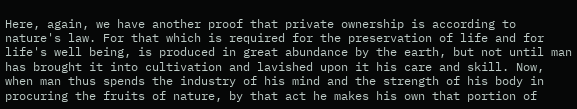Here, again, we have another proof that private ownership is according to nature's law. For that which is required for the preservation of life and for life's well being, is produced in great abundance by the earth, but not until man has brought it into cultivation and lavished upon it his care and skill. Now, when man thus spends the industry of his mind and the strength of his body in procuring the fruits of nature, by that act he makes his own that portion of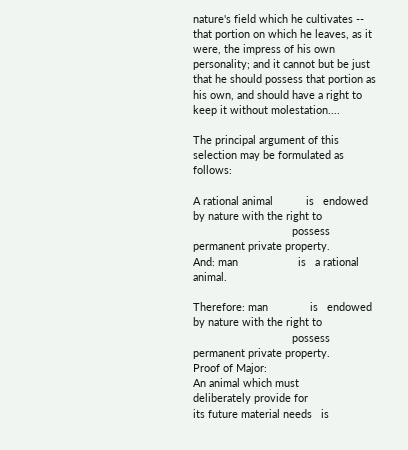nature's field which he cultivates -- that portion on which he leaves, as it were, the impress of his own personality; and it cannot but be just that he should possess that portion as his own, and should have a right to keep it without molestation....

The principal argument of this selection may be formulated as follows:

A rational animal           is   endowed by nature with the right to
                                 possess permanent private property.
And: man                    is   a rational animal.

Therefore: man              is   endowed by nature with the right to
                                 possess permanent private property.
Proof of Major:
An animal which must
deliberately provide for
its future material needs   is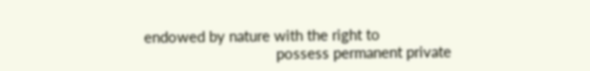endowed by nature with the right to
                                 possess permanent private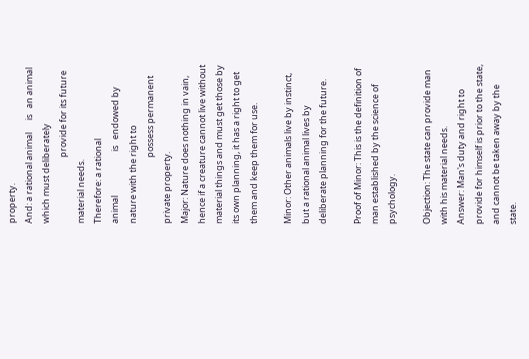property.
And: a rational animal      is   an animal which must deliberately
                                 provide for its future material needs.
Therefore: a rational
animal                      is   endowed by nature with the right to
                                 possess permanent private property.
Major: Nature does nothing in vain, hence if a creature cannot live without material things and must get those by its own planning, it has a right to get them and keep them for use.

Minor: Other animals live by instinct, but a rational animal lives by deliberate planning for the future.

Proof of Minor: This is the definition of man established by the science of psychology.

Objection: The state can provide man with his material needs.
Answer: Man's duty and right to provide for himself is prior to the state, and cannot be taken away by the state.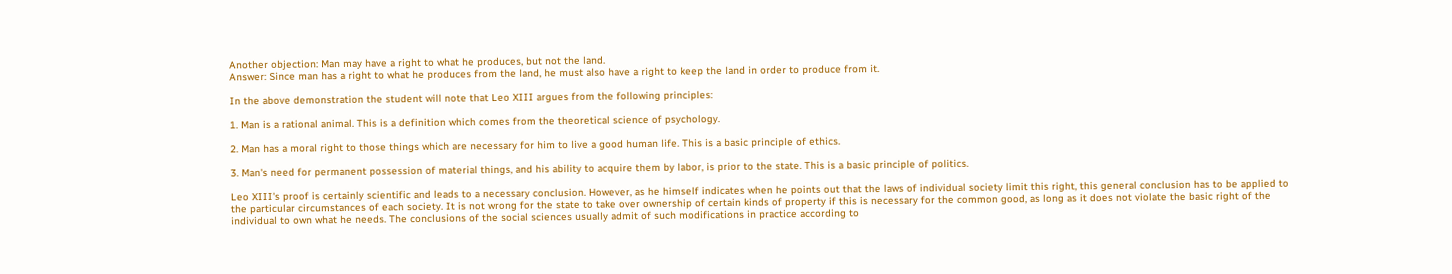Another objection: Man may have a right to what he produces, but not the land.
Answer: Since man has a right to what he produces from the land, he must also have a right to keep the land in order to produce from it.

In the above demonstration the student will note that Leo XIII argues from the following principles:

1. Man is a rational animal. This is a definition which comes from the theoretical science of psychology.

2. Man has a moral right to those things which are necessary for him to live a good human life. This is a basic principle of ethics.

3. Man's need for permanent possession of material things, and his ability to acquire them by labor, is prior to the state. This is a basic principle of politics.

Leo XIII's proof is certainly scientific and leads to a necessary conclusion. However, as he himself indicates when he points out that the laws of individual society limit this right, this general conclusion has to be applied to the particular circumstances of each society. It is not wrong for the state to take over ownership of certain kinds of property if this is necessary for the common good, as long as it does not violate the basic right of the individual to own what he needs. The conclusions of the social sciences usually admit of such modifications in practice according to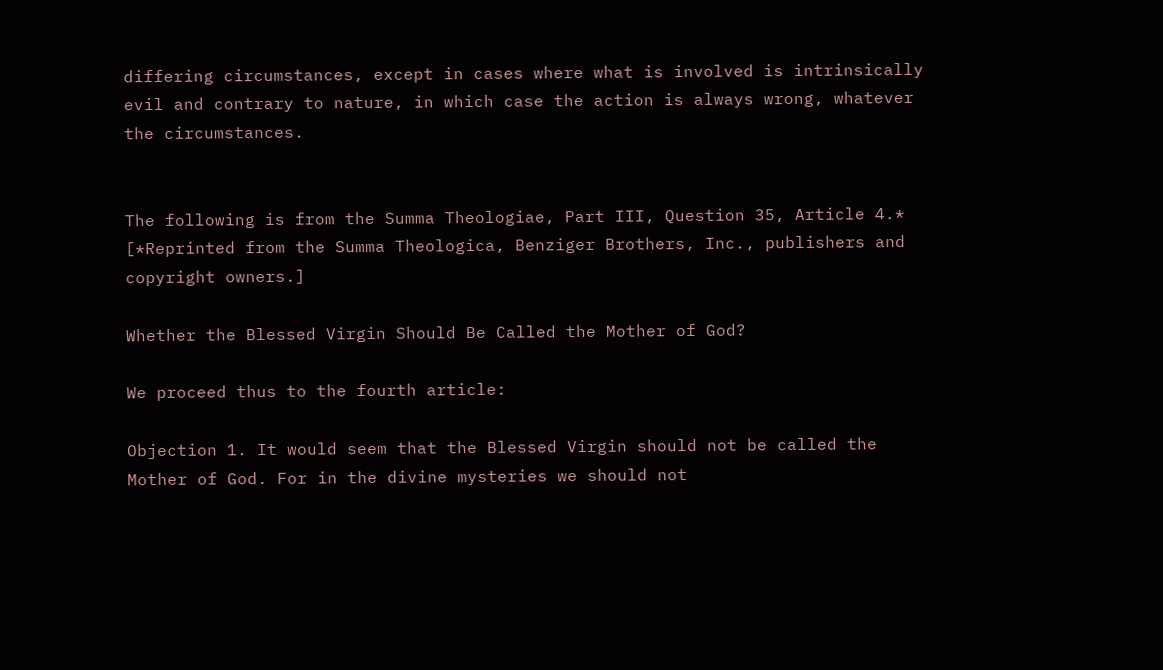differing circumstances, except in cases where what is involved is intrinsically evil and contrary to nature, in which case the action is always wrong, whatever the circumstances.


The following is from the Summa Theologiae, Part III, Question 35, Article 4.* [*Reprinted from the Summa Theologica, Benziger Brothers, Inc., publishers and copyright owners.]

Whether the Blessed Virgin Should Be Called the Mother of God?

We proceed thus to the fourth article:

Objection 1. It would seem that the Blessed Virgin should not be called the Mother of God. For in the divine mysteries we should not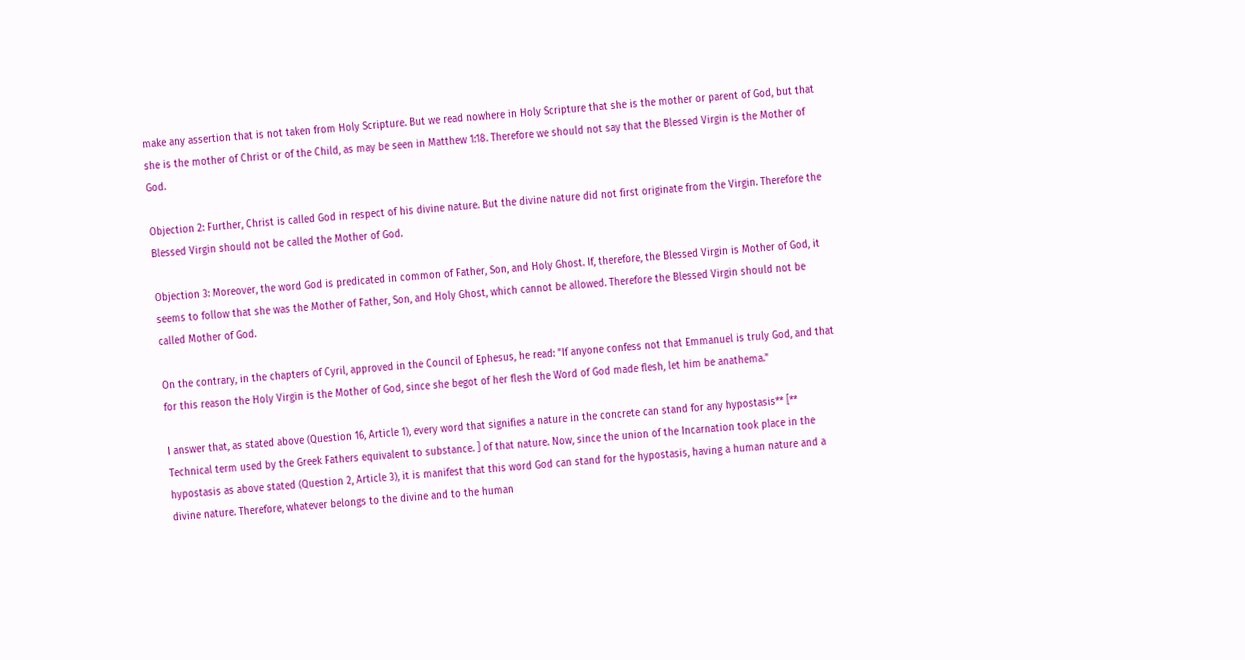make any assertion that is not taken from Holy Scripture. But we read nowhere in Holy Scripture that she is the mother or parent of God, but that she is the mother of Christ or of the Child, as may be seen in Matthew 1:18. Therefore we should not say that the Blessed Virgin is the Mother of God.

Objection 2: Further, Christ is called God in respect of his divine nature. But the divine nature did not first originate from the Virgin. Therefore the Blessed Virgin should not be called the Mother of God.

Objection 3: Moreover, the word God is predicated in common of Father, Son, and Holy Ghost. If, therefore, the Blessed Virgin is Mother of God, it seems to follow that she was the Mother of Father, Son, and Holy Ghost, which cannot be allowed. Therefore the Blessed Virgin should not be called Mother of God.

On the contrary, in the chapters of Cyril, approved in the Council of Ephesus, he read: "If anyone confess not that Emmanuel is truly God, and that for this reason the Holy Virgin is the Mother of God, since she begot of her flesh the Word of God made flesh, let him be anathema."

I answer that, as stated above (Question 16, Article 1), every word that signifies a nature in the concrete can stand for any hypostasis** [** Technical term used by the Greek Fathers equivalent to substance. ] of that nature. Now, since the union of the Incarnation took place in the hypostasis as above stated (Question 2, Article 3), it is manifest that this word God can stand for the hypostasis, having a human nature and a divine nature. Therefore, whatever belongs to the divine and to the human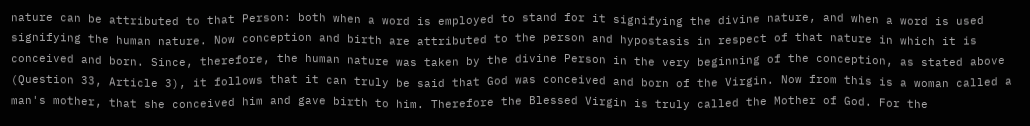nature can be attributed to that Person: both when a word is employed to stand for it signifying the divine nature, and when a word is used signifying the human nature. Now conception and birth are attributed to the person and hypostasis in respect of that nature in which it is conceived and born. Since, therefore, the human nature was taken by the divine Person in the very beginning of the conception, as stated above (Question 33, Article 3), it follows that it can truly be said that God was conceived and born of the Virgin. Now from this is a woman called a man's mother, that she conceived him and gave birth to him. Therefore the Blessed Virgin is truly called the Mother of God. For the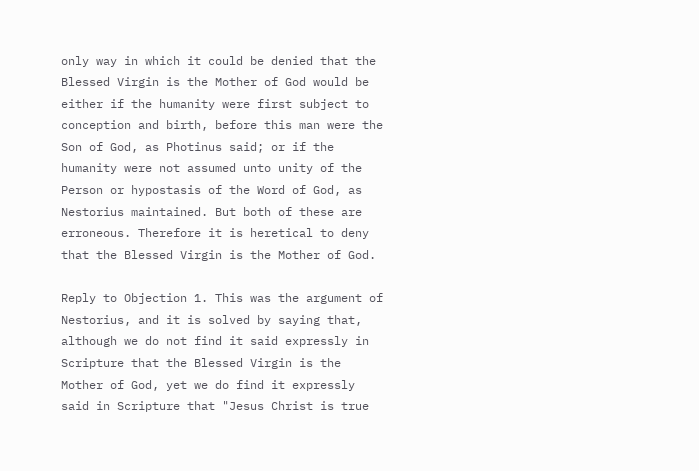only way in which it could be denied that the Blessed Virgin is the Mother of God would be either if the humanity were first subject to conception and birth, before this man were the Son of God, as Photinus said; or if the humanity were not assumed unto unity of the Person or hypostasis of the Word of God, as Nestorius maintained. But both of these are erroneous. Therefore it is heretical to deny that the Blessed Virgin is the Mother of God.

Reply to Objection 1. This was the argument of Nestorius, and it is solved by saying that, although we do not find it said expressly in Scripture that the Blessed Virgin is the Mother of God, yet we do find it expressly said in Scripture that "Jesus Christ is true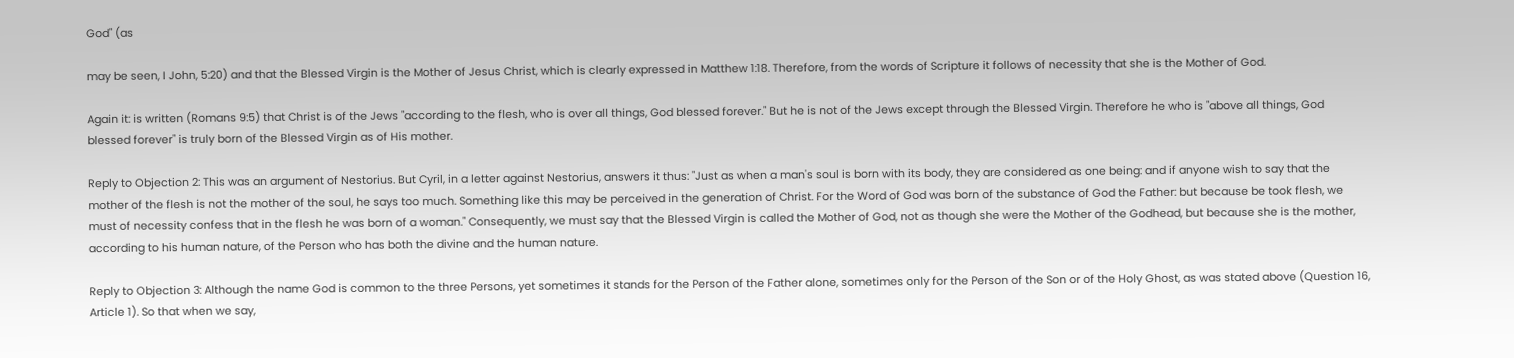God" (as

may be seen, I John, 5:20) and that the Blessed Virgin is the Mother of Jesus Christ, which is clearly expressed in Matthew 1:18. Therefore, from the words of Scripture it follows of necessity that she is the Mother of God.

Again it: is written (Romans 9:5) that Christ is of the Jews "according to the flesh, who is over all things, God blessed forever." But he is not of the Jews except through the Blessed Virgin. Therefore he who is "above all things, God blessed forever" is truly born of the Blessed Virgin as of His mother.

Reply to Objection 2: This was an argument of Nestorius. But Cyril, in a letter against Nestorius, answers it thus: "Just as when a man's soul is born with its body, they are considered as one being: and if anyone wish to say that the mother of the flesh is not the mother of the soul, he says too much. Something like this may be perceived in the generation of Christ. For the Word of God was born of the substance of God the Father: but because be took flesh, we must of necessity confess that in the flesh he was born of a woman." Consequently, we must say that the Blessed Virgin is called the Mother of God, not as though she were the Mother of the Godhead, but because she is the mother, according to his human nature, of the Person who has both the divine and the human nature.

Reply to Objection 3: Although the name God is common to the three Persons, yet sometimes it stands for the Person of the Father alone, sometimes only for the Person of the Son or of the Holy Ghost, as was stated above (Question 16, Article 1). So that when we say,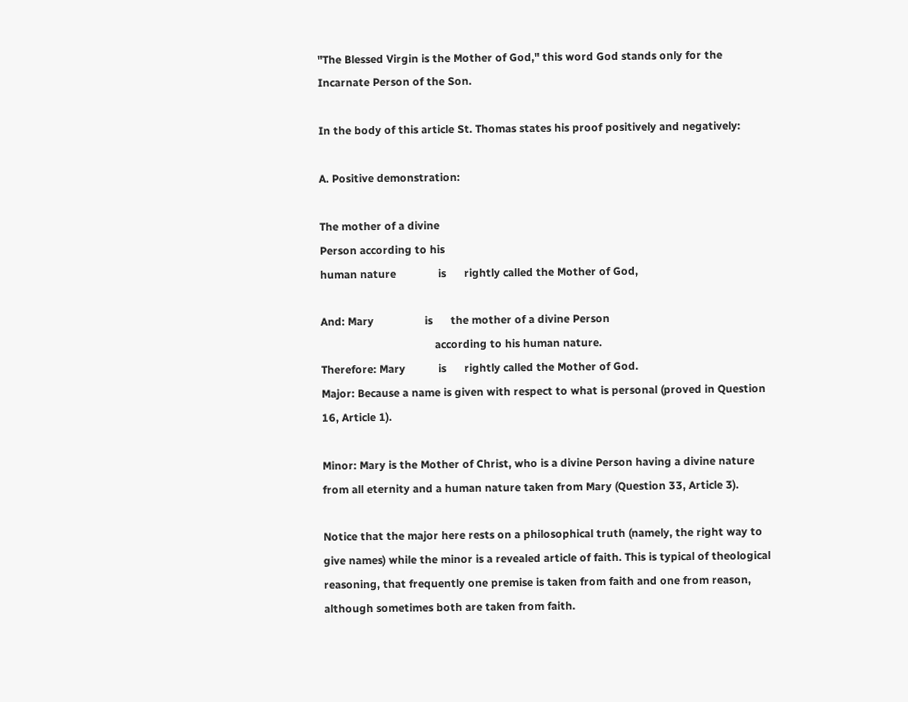"The Blessed Virgin is the Mother of God," this word God stands only for the Incarnate Person of the Son.

In the body of this article St. Thomas states his proof positively and negatively:

A. Positive demonstration:

The mother of a divine
Person according to his
human nature              is      rightly called the Mother of God,

And: Mary                 is      the mother of a divine Person
                                      according to his human nature.
Therefore: Mary           is      rightly called the Mother of God.
Major: Because a name is given with respect to what is personal (proved in Question 16, Article 1).

Minor: Mary is the Mother of Christ, who is a divine Person having a divine nature from all eternity and a human nature taken from Mary (Question 33, Article 3).

Notice that the major here rests on a philosophical truth (namely, the right way to give names) while the minor is a revealed article of faith. This is typical of theological reasoning, that frequently one premise is taken from faith and one from reason, although sometimes both are taken from faith.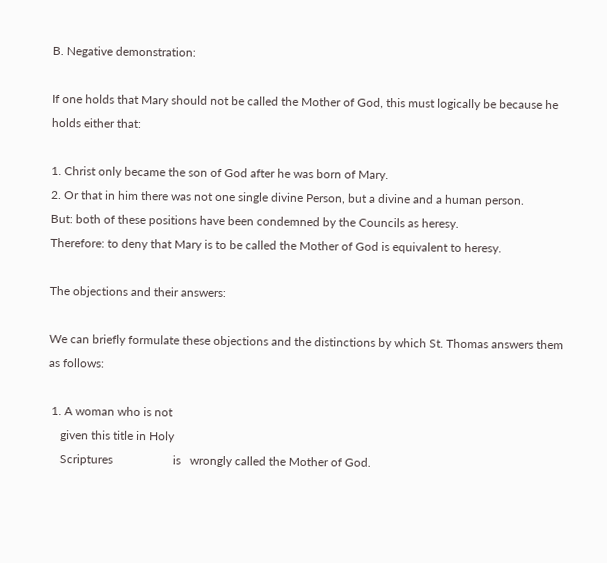B. Negative demonstration:

If one holds that Mary should not be called the Mother of God, this must logically be because he holds either that:

1. Christ only became the son of God after he was born of Mary.
2. Or that in him there was not one single divine Person, but a divine and a human person.
But: both of these positions have been condemned by the Councils as heresy.
Therefore: to deny that Mary is to be called the Mother of God is equivalent to heresy.

The objections and their answers:

We can briefly formulate these objections and the distinctions by which St. Thomas answers them as follows:

 1. A woman who is not
    given this title in Holy
    Scriptures                    is   wrongly called the Mother of God.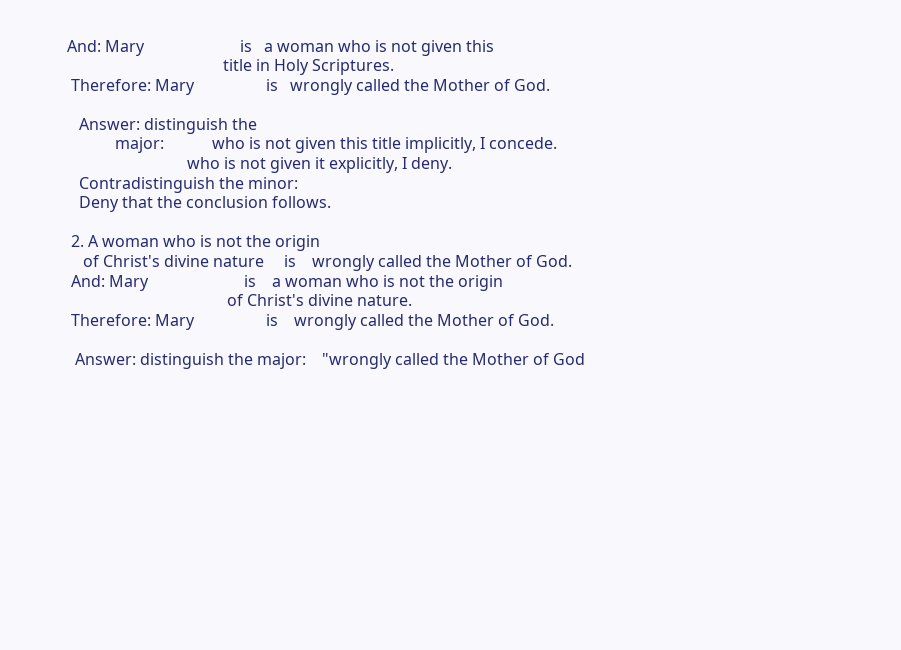And: Mary                        is   a woman who is not given this
                                       title in Holy Scriptures.
 Therefore: Mary                  is   wrongly called the Mother of God.

   Answer: distinguish the
            major:            who is not given this title implicitly, I concede.
                              who is not given it explicitly, I deny.
   Contradistinguish the minor:
   Deny that the conclusion follows.

 2. A woman who is not the origin
    of Christ's divine nature     is    wrongly called the Mother of God.
 And: Mary                        is    a woman who is not the origin
                                        of Christ's divine nature.
 Therefore: Mary                  is    wrongly called the Mother of God.

  Answer: distinguish the major:    "wrongly called the Mother of God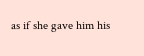as if she gave him his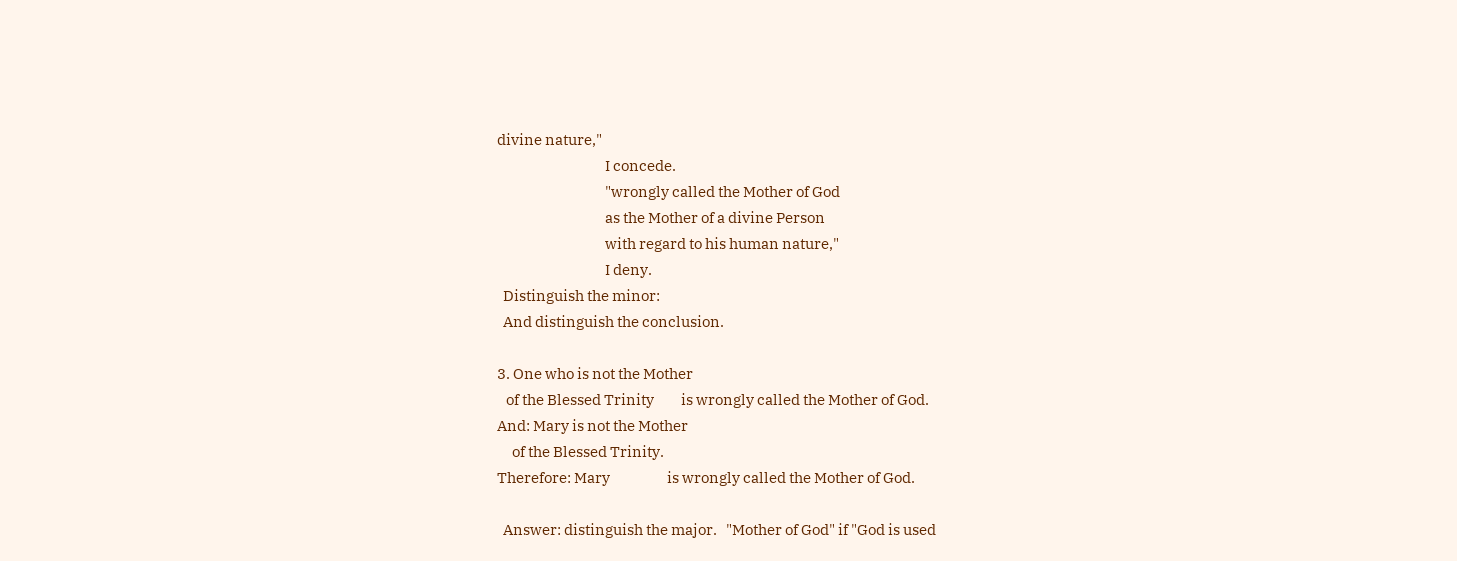divine nature,"
                                    I concede.
                                    "wrongly called the Mother of God
                                    as the Mother of a divine Person
                                    with regard to his human nature,"
                                    I deny.
  Distinguish the minor:
  And distinguish the conclusion.

3. One who is not the Mother
   of the Blessed Trinity         is wrongly called the Mother of God.
And: Mary is not the Mother
     of the Blessed Trinity.
Therefore: Mary                   is wrongly called the Mother of God.

  Answer: distinguish the major.   "Mother of God" if "God is used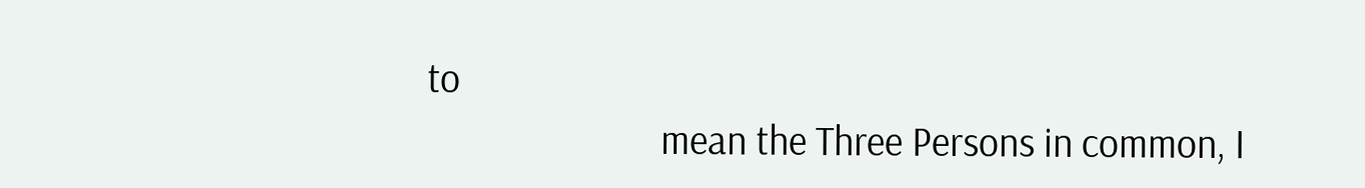to
                          mean the Three Persons in common, I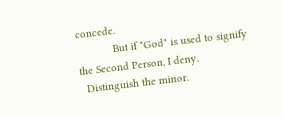concede.
            But if "God" is used to signify the Second Person, I deny.
  Distinguish the minor.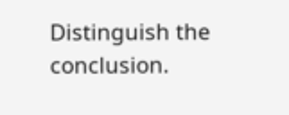Distinguish the conclusion.